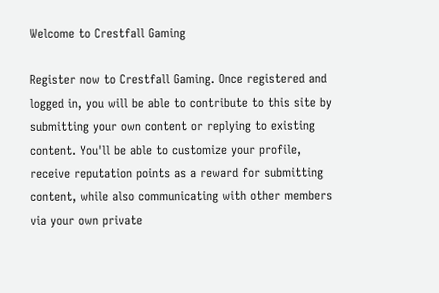Welcome to Crestfall Gaming

Register now to Crestfall Gaming. Once registered and logged in, you will be able to contribute to this site by submitting your own content or replying to existing content. You'll be able to customize your profile, receive reputation points as a reward for submitting content, while also communicating with other members via your own private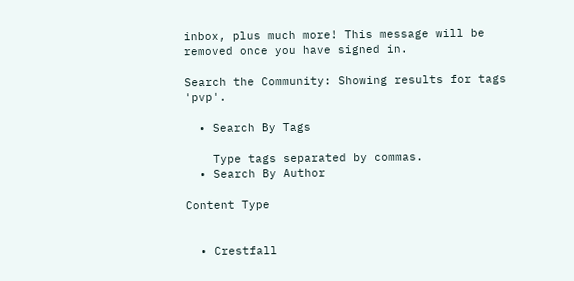inbox, plus much more! This message will be removed once you have signed in.

Search the Community: Showing results for tags 'pvp'.

  • Search By Tags

    Type tags separated by commas.
  • Search By Author

Content Type


  • Crestfall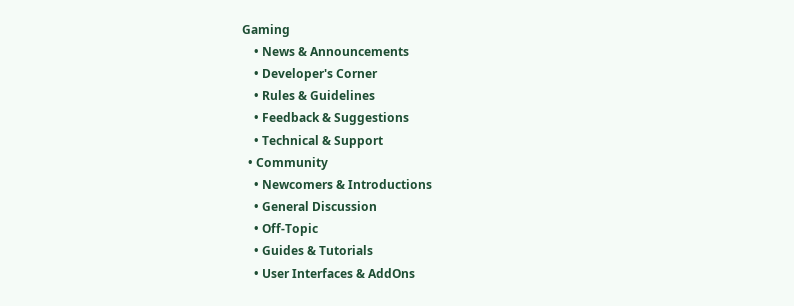Gaming
    • News & Announcements
    • Developer's Corner
    • Rules & Guidelines
    • Feedback & Suggestions
    • Technical & Support
  • Community
    • Newcomers & Introductions
    • General Discussion
    • Off-Topic
    • Guides & Tutorials
    • User Interfaces & AddOns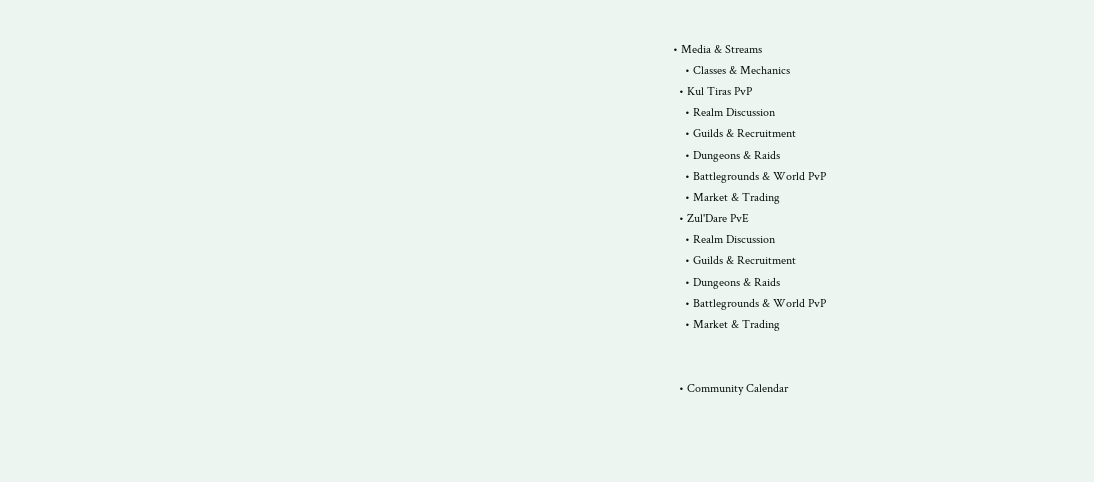• Media & Streams
    • Classes & Mechanics
  • Kul Tiras PvP
    • Realm Discussion
    • Guilds & Recruitment
    • Dungeons & Raids
    • Battlegrounds & World PvP
    • Market & Trading
  • Zul'Dare PvE
    • Realm Discussion
    • Guilds & Recruitment
    • Dungeons & Raids
    • Battlegrounds & World PvP
    • Market & Trading


  • Community Calendar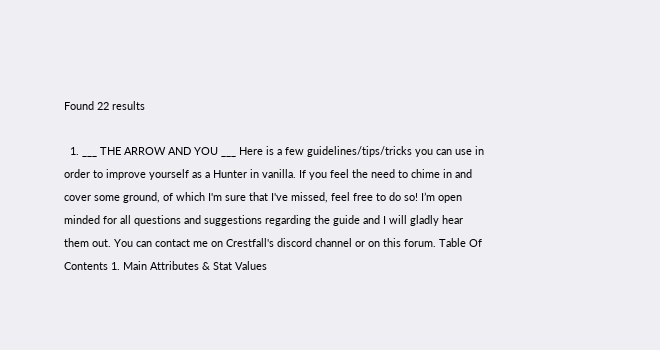Found 22 results

  1. ___ THE ARROW AND YOU ___ Here is a few guidelines/tips/tricks you can use in order to improve yourself as a Hunter in vanilla. If you feel the need to chime in and cover some ground, of which I'm sure that I've missed, feel free to do so! I’m open minded for all questions and suggestions regarding the guide and I will gladly hear them out. You can contact me on Crestfall's discord channel or on this forum. Table Of Contents 1. Main Attributes & Stat Values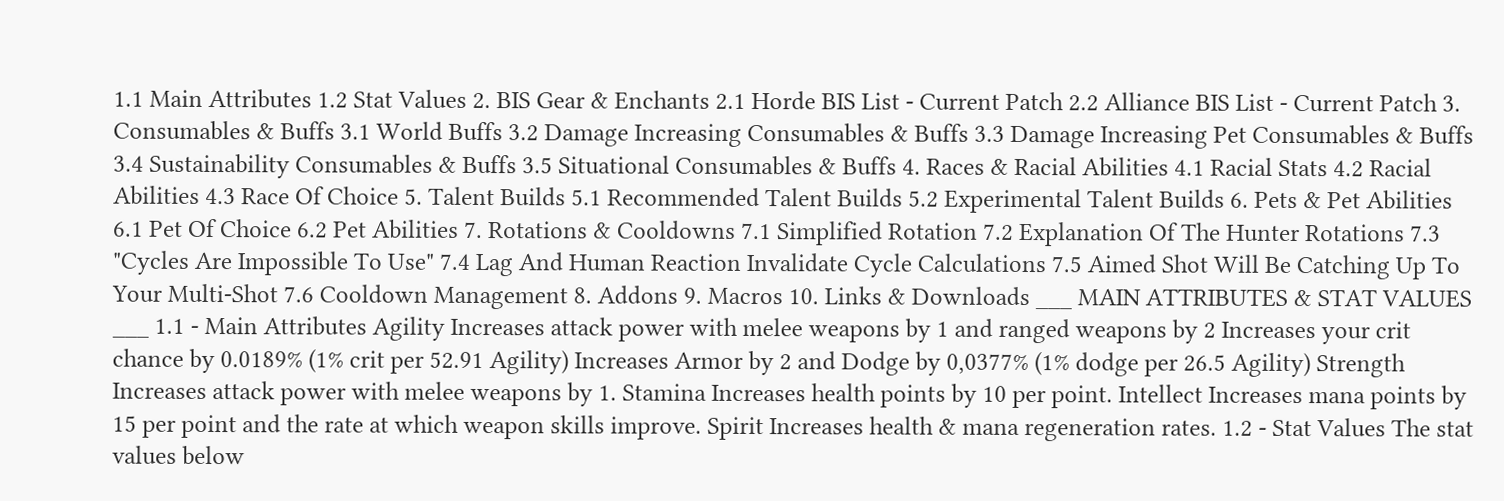1.1 Main Attributes 1.2 Stat Values 2. BIS Gear & Enchants 2.1 Horde BIS List - Current Patch 2.2 Alliance BIS List - Current Patch 3. Consumables & Buffs 3.1 World Buffs 3.2 Damage Increasing Consumables & Buffs 3.3 Damage Increasing Pet Consumables & Buffs 3.4 Sustainability Consumables & Buffs 3.5 Situational Consumables & Buffs 4. Races & Racial Abilities 4.1 Racial Stats 4.2 Racial Abilities 4.3 Race Of Choice 5. Talent Builds 5.1 Recommended Talent Builds 5.2 Experimental Talent Builds 6. Pets & Pet Abilities 6.1 Pet Of Choice 6.2 Pet Abilities 7. Rotations & Cooldowns 7.1 Simplified Rotation 7.2 Explanation Of The Hunter Rotations 7.3 "Cycles Are Impossible To Use" 7.4 Lag And Human Reaction Invalidate Cycle Calculations 7.5 Aimed Shot Will Be Catching Up To Your Multi-Shot 7.6 Cooldown Management 8. Addons 9. Macros 10. Links & Downloads ___ MAIN ATTRIBUTES & STAT VALUES ___ 1.1 - Main Attributes Agility Increases attack power with melee weapons by 1 and ranged weapons by 2 Increases your crit chance by 0.0189% (1% crit per 52.91 Agility) Increases Armor by 2 and Dodge by 0,0377% (1% dodge per 26.5 Agility) Strength Increases attack power with melee weapons by 1. Stamina Increases health points by 10 per point. Intellect Increases mana points by 15 per point and the rate at which weapon skills improve. Spirit Increases health & mana regeneration rates. 1.2 - Stat Values The stat values below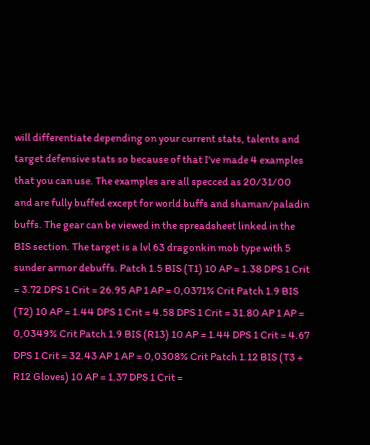will differentiate depending on your current stats, talents and target defensive stats so because of that I've made 4 examples that you can use. The examples are all specced as 20/31/00 and are fully buffed except for world buffs and shaman/paladin buffs. The gear can be viewed in the spreadsheet linked in the BIS section. The target is a lvl 63 dragonkin mob type with 5 sunder armor debuffs. Patch 1.5 BIS (T1) 10 AP = 1.38 DPS 1 Crit = 3.72 DPS 1 Crit = 26.95 AP 1 AP = 0,0371% Crit Patch 1.9 BIS (T2) 10 AP = 1.44 DPS 1 Crit = 4.58 DPS 1 Crit = 31.80 AP 1 AP = 0,0349% Crit Patch 1.9 BIS (R13) 10 AP = 1.44 DPS 1 Crit = 4.67 DPS 1 Crit = 32.43 AP 1 AP = 0,0308% Crit Patch 1.12 BIS (T3 + R12 Gloves) 10 AP = 1.37 DPS 1 Crit =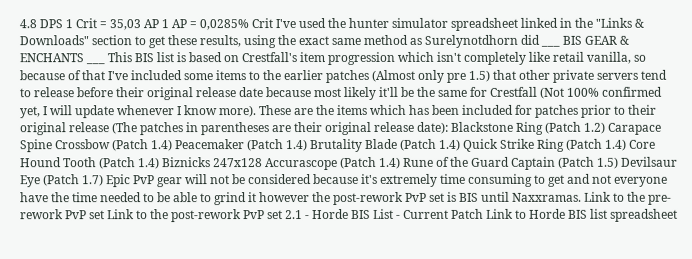4.8 DPS 1 Crit = 35,03 AP 1 AP = 0,0285% Crit I've used the hunter simulator spreadsheet linked in the "Links & Downloads" section to get these results, using the exact same method as Surelynotdhorn did ___ BIS GEAR & ENCHANTS ___ This BIS list is based on Crestfall's item progression which isn't completely like retail vanilla, so because of that I've included some items to the earlier patches (Almost only pre 1.5) that other private servers tend to release before their original release date because most likely it'll be the same for Crestfall (Not 100% confirmed yet, I will update whenever I know more). These are the items which has been included for patches prior to their original release (The patches in parentheses are their original release date): Blackstone Ring (Patch 1.2) Carapace Spine Crossbow (Patch 1.4) Peacemaker (Patch 1.4) Brutality Blade (Patch 1.4) Quick Strike Ring (Patch 1.4) Core Hound Tooth (Patch 1.4) Biznicks 247x128 Accurascope (Patch 1.4) Rune of the Guard Captain (Patch 1.5) Devilsaur Eye (Patch 1.7) Epic PvP gear will not be considered because it's extremely time consuming to get and not everyone have the time needed to be able to grind it however the post-rework PvP set is BIS until Naxxramas. Link to the pre-rework PvP set Link to the post-rework PvP set 2.1 - Horde BIS List - Current Patch Link to Horde BIS list spreadsheet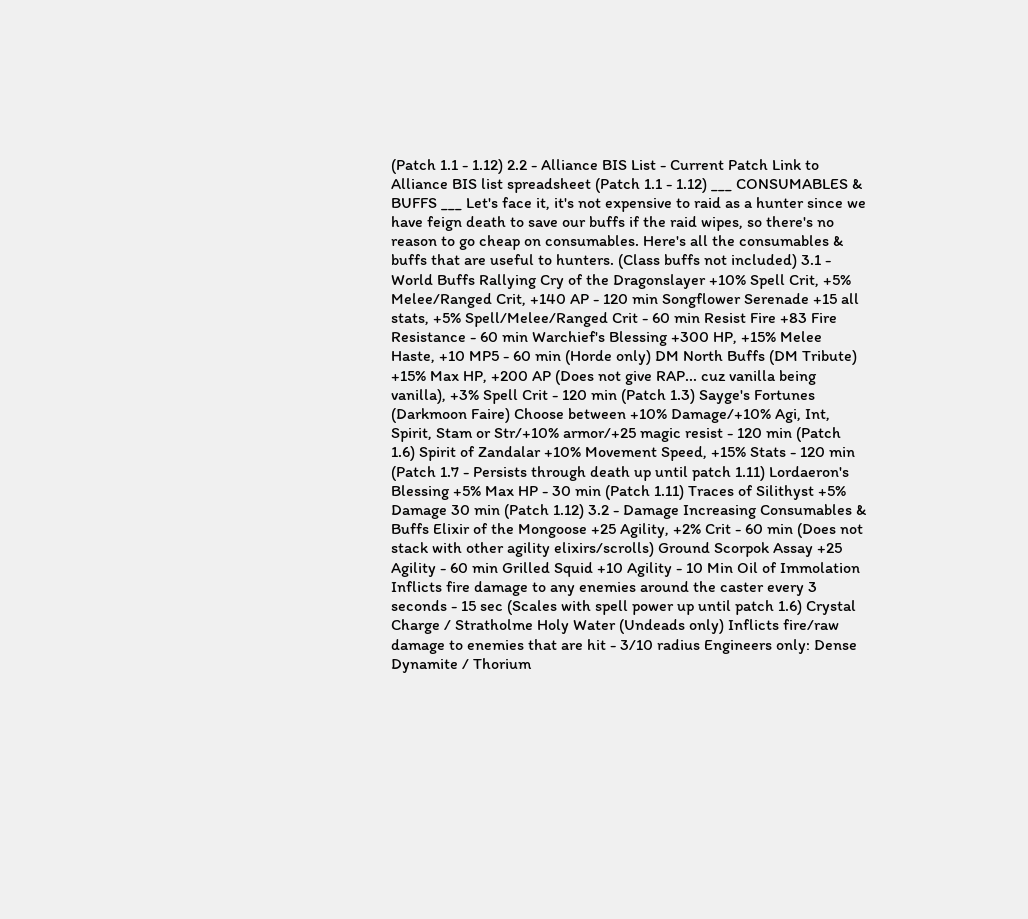(Patch 1.1 - 1.12) 2.2 - Alliance BIS List - Current Patch Link to Alliance BIS list spreadsheet (Patch 1.1 - 1.12) ___ CONSUMABLES & BUFFS ___ Let's face it, it's not expensive to raid as a hunter since we have feign death to save our buffs if the raid wipes, so there's no reason to go cheap on consumables. Here's all the consumables & buffs that are useful to hunters. (Class buffs not included) 3.1 - World Buffs Rallying Cry of the Dragonslayer +10% Spell Crit, +5% Melee/Ranged Crit, +140 AP - 120 min Songflower Serenade +15 all stats, +5% Spell/Melee/Ranged Crit - 60 min Resist Fire +83 Fire Resistance - 60 min Warchief's Blessing +300 HP, +15% Melee Haste, +10 MP5 - 60 min (Horde only) DM North Buffs (DM Tribute) +15% Max HP, +200 AP (Does not give RAP... cuz vanilla being vanilla), +3% Spell Crit - 120 min (Patch 1.3) Sayge's Fortunes (Darkmoon Faire) Choose between +10% Damage/+10% Agi, Int, Spirit, Stam or Str/+10% armor/+25 magic resist - 120 min (Patch 1.6) Spirit of Zandalar +10% Movement Speed, +15% Stats - 120 min (Patch 1.7 - Persists through death up until patch 1.11) Lordaeron's Blessing +5% Max HP - 30 min (Patch 1.11) Traces of Silithyst +5% Damage 30 min (Patch 1.12) 3.2 - Damage Increasing Consumables & Buffs Elixir of the Mongoose +25 Agility, +2% Crit - 60 min (Does not stack with other agility elixirs/scrolls) Ground Scorpok Assay +25 Agility - 60 min Grilled Squid +10 Agility - 10 Min Oil of Immolation Inflicts fire damage to any enemies around the caster every 3 seconds - 15 sec (Scales with spell power up until patch 1.6) Crystal Charge / Stratholme Holy Water (Undeads only) Inflicts fire/raw damage to enemies that are hit - 3/10 radius Engineers only: Dense Dynamite / Thorium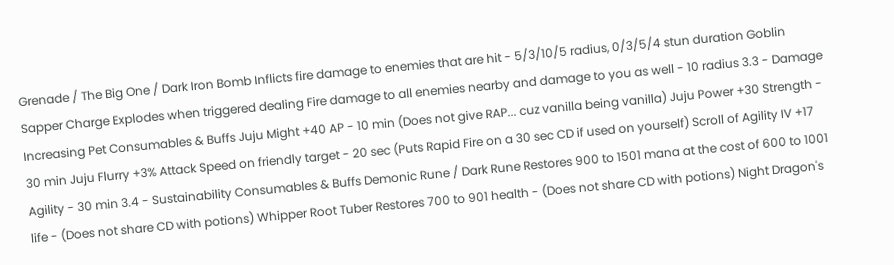Grenade / The Big One / Dark Iron Bomb Inflicts fire damage to enemies that are hit - 5/3/10/5 radius, 0/3/5/4 stun duration Goblin Sapper Charge Explodes when triggered dealing Fire damage to all enemies nearby and damage to you as well - 10 radius 3.3 - Damage Increasing Pet Consumables & Buffs Juju Might +40 AP - 10 min (Does not give RAP... cuz vanilla being vanilla) Juju Power +30 Strength - 30 min Juju Flurry +3% Attack Speed on friendly target - 20 sec (Puts Rapid Fire on a 30 sec CD if used on yourself) Scroll of Agility IV +17 Agility - 30 min 3.4 - Sustainability Consumables & Buffs Demonic Rune / Dark Rune Restores 900 to 1501 mana at the cost of 600 to 1001 life - (Does not share CD with potions) Whipper Root Tuber Restores 700 to 901 health - (Does not share CD with potions) Night Dragon's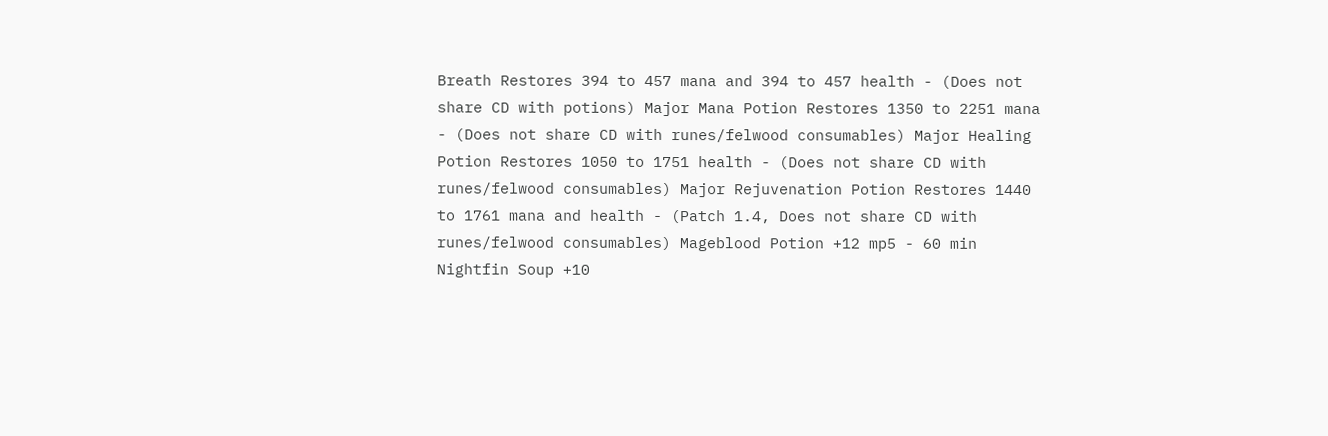Breath Restores 394 to 457 mana and 394 to 457 health - (Does not share CD with potions) Major Mana Potion Restores 1350 to 2251 mana - (Does not share CD with runes/felwood consumables) Major Healing Potion Restores 1050 to 1751 health - (Does not share CD with runes/felwood consumables) Major Rejuvenation Potion Restores 1440 to 1761 mana and health - (Patch 1.4, Does not share CD with runes/felwood consumables) Mageblood Potion +12 mp5 - 60 min Nightfin Soup +10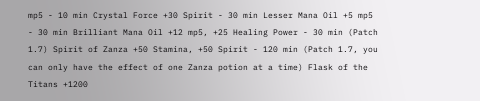mp5 - 10 min Crystal Force +30 Spirit - 30 min Lesser Mana Oil +5 mp5 - 30 min Brilliant Mana Oil +12 mp5, +25 Healing Power - 30 min (Patch 1.7) Spirit of Zanza +50 Stamina, +50 Spirit - 120 min (Patch 1.7, you can only have the effect of one Zanza potion at a time) Flask of the Titans +1200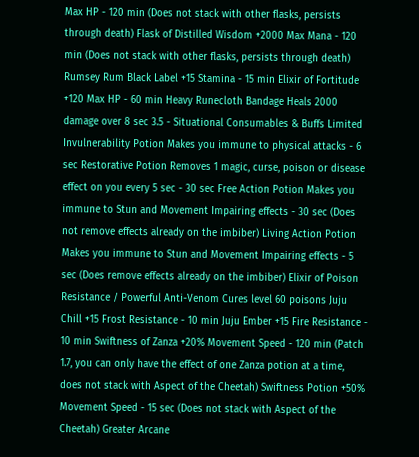Max HP - 120 min (Does not stack with other flasks, persists through death) Flask of Distilled Wisdom +2000 Max Mana - 120 min (Does not stack with other flasks, persists through death) Rumsey Rum Black Label +15 Stamina - 15 min Elixir of Fortitude +120 Max HP - 60 min Heavy Runecloth Bandage Heals 2000 damage over 8 sec 3.5 - Situational Consumables & Buffs Limited Invulnerability Potion Makes you immune to physical attacks - 6 sec Restorative Potion Removes 1 magic, curse, poison or disease effect on you every 5 sec - 30 sec Free Action Potion Makes you immune to Stun and Movement Impairing effects - 30 sec (Does not remove effects already on the imbiber) Living Action Potion Makes you immune to Stun and Movement Impairing effects - 5 sec (Does remove effects already on the imbiber) Elixir of Poison Resistance / Powerful Anti-Venom Cures level 60 poisons Juju Chill +15 Frost Resistance - 10 min Juju Ember +15 Fire Resistance - 10 min Swiftness of Zanza +20% Movement Speed - 120 min (Patch 1.7, you can only have the effect of one Zanza potion at a time, does not stack with Aspect of the Cheetah) Swiftness Potion +50% Movement Speed - 15 sec (Does not stack with Aspect of the Cheetah) Greater Arcane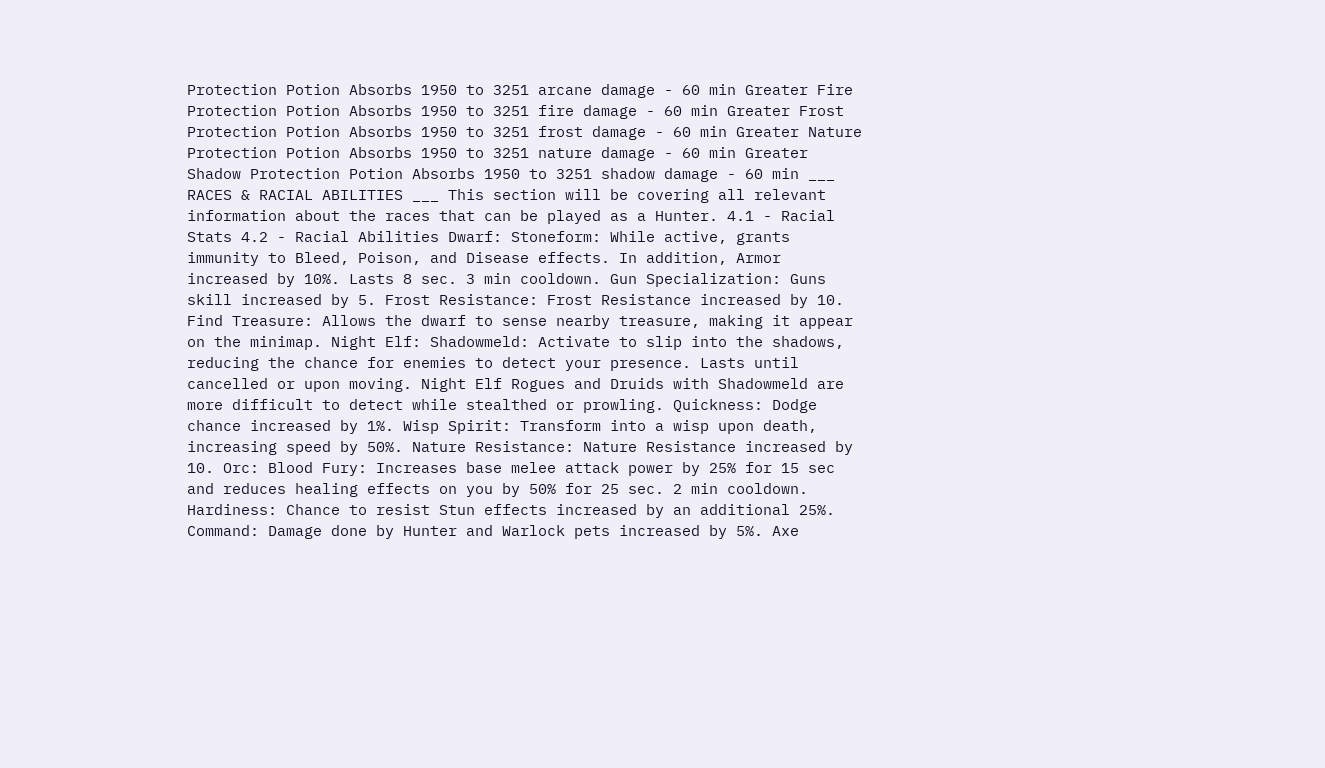Protection Potion Absorbs 1950 to 3251 arcane damage - 60 min Greater Fire Protection Potion Absorbs 1950 to 3251 fire damage - 60 min Greater Frost Protection Potion Absorbs 1950 to 3251 frost damage - 60 min Greater Nature Protection Potion Absorbs 1950 to 3251 nature damage - 60 min Greater Shadow Protection Potion Absorbs 1950 to 3251 shadow damage - 60 min ___ RACES & RACIAL ABILITIES ___ This section will be covering all relevant information about the races that can be played as a Hunter. 4.1 - Racial Stats 4.2 - Racial Abilities Dwarf: Stoneform: While active, grants immunity to Bleed, Poison, and Disease effects. In addition, Armor increased by 10%. Lasts 8 sec. 3 min cooldown. Gun Specialization: Guns skill increased by 5. Frost Resistance: Frost Resistance increased by 10. Find Treasure: Allows the dwarf to sense nearby treasure, making it appear on the minimap. Night Elf: Shadowmeld: Activate to slip into the shadows, reducing the chance for enemies to detect your presence. Lasts until cancelled or upon moving. Night Elf Rogues and Druids with Shadowmeld are more difficult to detect while stealthed or prowling. Quickness: Dodge chance increased by 1%. Wisp Spirit: Transform into a wisp upon death, increasing speed by 50%. Nature Resistance: Nature Resistance increased by 10. Orc: Blood Fury: Increases base melee attack power by 25% for 15 sec and reduces healing effects on you by 50% for 25 sec. 2 min cooldown. Hardiness: Chance to resist Stun effects increased by an additional 25%. Command: Damage done by Hunter and Warlock pets increased by 5%. Axe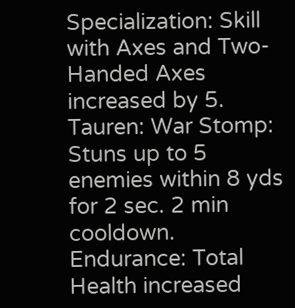Specialization: Skill with Axes and Two-Handed Axes increased by 5. Tauren: War Stomp: Stuns up to 5 enemies within 8 yds for 2 sec. 2 min cooldown. Endurance: Total Health increased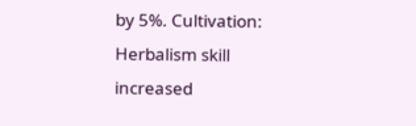by 5%. Cultivation: Herbalism skill increased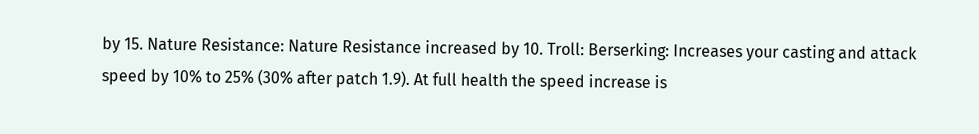by 15. Nature Resistance: Nature Resistance increased by 10. Troll: Berserking: Increases your casting and attack speed by 10% to 25% (30% after patch 1.9). At full health the speed increase is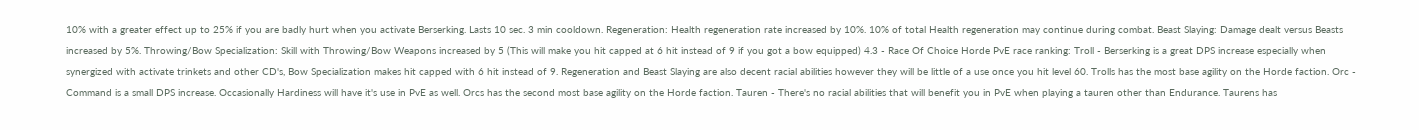10% with a greater effect up to 25% if you are badly hurt when you activate Berserking. Lasts 10 sec. 3 min cooldown. Regeneration: Health regeneration rate increased by 10%. 10% of total Health regeneration may continue during combat. Beast Slaying: Damage dealt versus Beasts increased by 5%. Throwing/Bow Specialization: Skill with Throwing/Bow Weapons increased by 5 (This will make you hit capped at 6 hit instead of 9 if you got a bow equipped) 4.3 - Race Of Choice Horde PvE race ranking: Troll - Berserking is a great DPS increase especially when synergized with activate trinkets and other CD's, Bow Specialization makes hit capped with 6 hit instead of 9. Regeneration and Beast Slaying are also decent racial abilities however they will be little of a use once you hit level 60. Trolls has the most base agility on the Horde faction. Orc - Command is a small DPS increase. Occasionally Hardiness will have it's use in PvE as well. Orcs has the second most base agility on the Horde faction. Tauren - There's no racial abilities that will benefit you in PvE when playing a tauren other than Endurance. Taurens has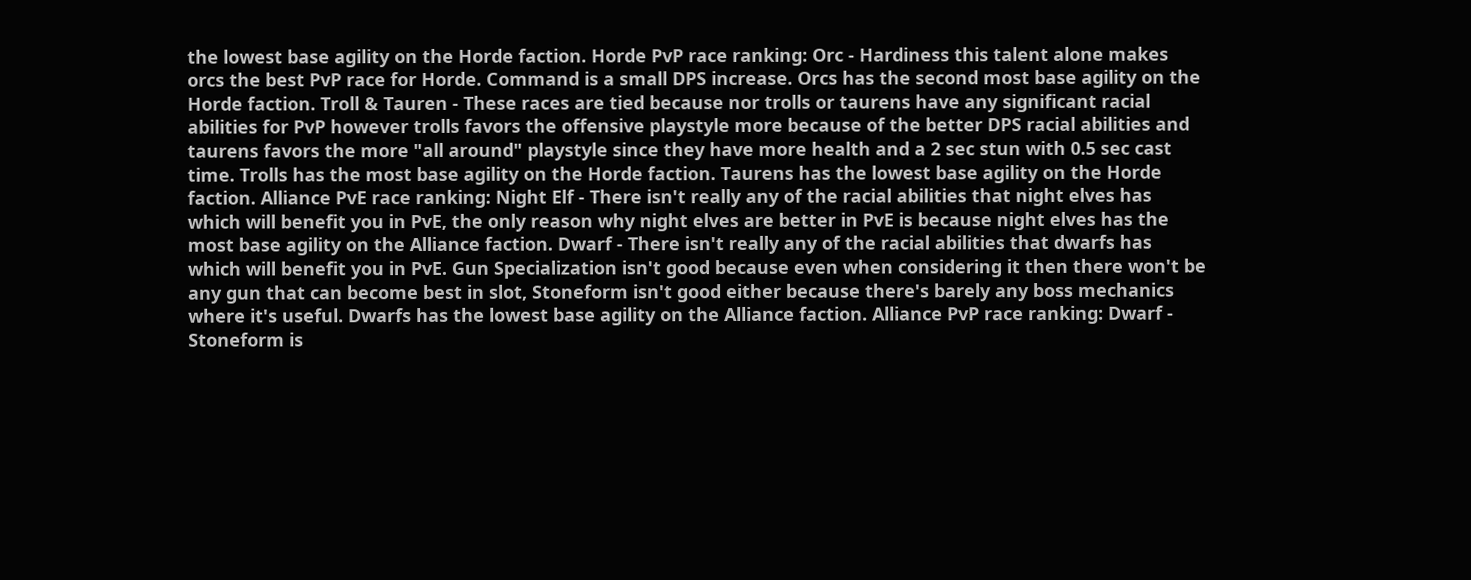the lowest base agility on the Horde faction. Horde PvP race ranking: Orc - Hardiness this talent alone makes orcs the best PvP race for Horde. Command is a small DPS increase. Orcs has the second most base agility on the Horde faction. Troll & Tauren - These races are tied because nor trolls or taurens have any significant racial abilities for PvP however trolls favors the offensive playstyle more because of the better DPS racial abilities and taurens favors the more "all around" playstyle since they have more health and a 2 sec stun with 0.5 sec cast time. Trolls has the most base agility on the Horde faction. Taurens has the lowest base agility on the Horde faction. Alliance PvE race ranking: Night Elf - There isn't really any of the racial abilities that night elves has which will benefit you in PvE, the only reason why night elves are better in PvE is because night elves has the most base agility on the Alliance faction. Dwarf - There isn't really any of the racial abilities that dwarfs has which will benefit you in PvE. Gun Specialization isn't good because even when considering it then there won't be any gun that can become best in slot, Stoneform isn't good either because there's barely any boss mechanics where it's useful. Dwarfs has the lowest base agility on the Alliance faction. Alliance PvP race ranking: Dwarf - Stoneform is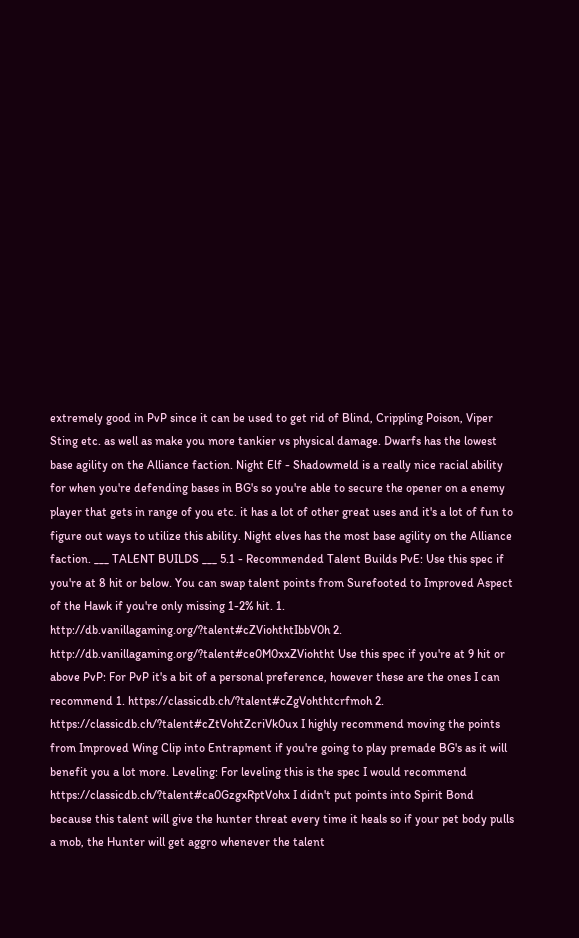extremely good in PvP since it can be used to get rid of Blind, Crippling Poison, Viper Sting etc. as well as make you more tankier vs physical damage. Dwarfs has the lowest base agility on the Alliance faction. Night Elf - Shadowmeld is a really nice racial ability for when you're defending bases in BG's so you're able to secure the opener on a enemy player that gets in range of you etc. it has a lot of other great uses and it's a lot of fun to figure out ways to utilize this ability. Night elves has the most base agility on the Alliance faction. ___ TALENT BUILDS ___ 5.1 - Recommended Talent Builds PvE: Use this spec if you're at 8 hit or below. You can swap talent points from Surefooted to Improved Aspect of the Hawk if you're only missing 1-2% hit. 1. http://db.vanillagaming.org/?talent#cZViohthtIbbV0h 2. http://db.vanillagaming.org/?talent#ce0M0xxZViohtht Use this spec if you're at 9 hit or above PvP: For PvP it's a bit of a personal preference, however these are the ones I can recommend 1. https://classicdb.ch/?talent#cZgVohthtcrfmoh 2. https://classicdb.ch/?talent#cZtVohtZcriVk0ux I highly recommend moving the points from Improved Wing Clip into Entrapment if you're going to play premade BG's as it will benefit you a lot more. Leveling: For leveling this is the spec I would recommend https://classicdb.ch/?talent#ca0GzgxRptVohx I didn't put points into Spirit Bond because this talent will give the hunter threat every time it heals so if your pet body pulls a mob, the Hunter will get aggro whenever the talent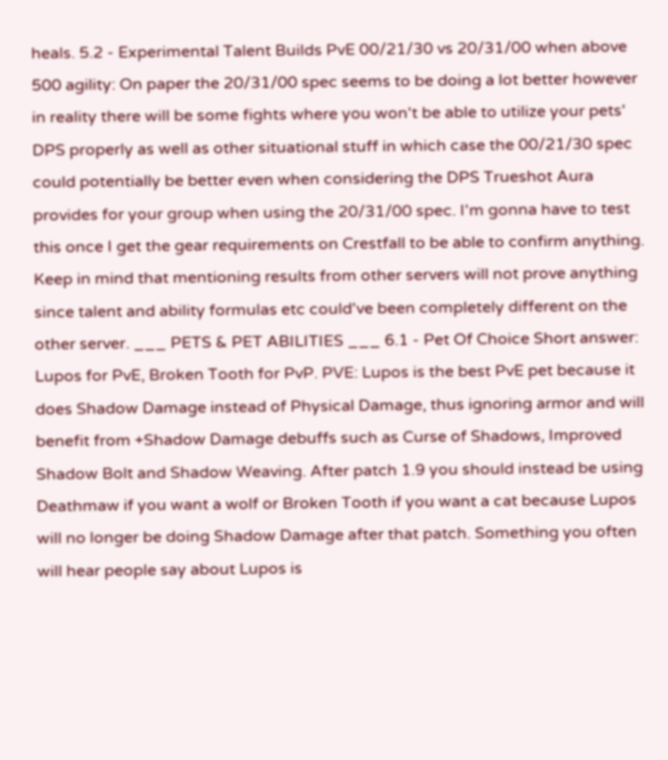heals. 5.2 - Experimental Talent Builds PvE 00/21/30 vs 20/31/00 when above 500 agility: On paper the 20/31/00 spec seems to be doing a lot better however in reality there will be some fights where you won't be able to utilize your pets' DPS properly as well as other situational stuff in which case the 00/21/30 spec could potentially be better even when considering the DPS Trueshot Aura provides for your group when using the 20/31/00 spec. I'm gonna have to test this once I get the gear requirements on Crestfall to be able to confirm anything. Keep in mind that mentioning results from other servers will not prove anything since talent and ability formulas etc could've been completely different on the other server. ___ PETS & PET ABILITIES ___ 6.1 - Pet Of Choice Short answer: Lupos for PvE, Broken Tooth for PvP. PVE: Lupos is the best PvE pet because it does Shadow Damage instead of Physical Damage, thus ignoring armor and will benefit from +Shadow Damage debuffs such as Curse of Shadows, Improved Shadow Bolt and Shadow Weaving. After patch 1.9 you should instead be using Deathmaw if you want a wolf or Broken Tooth if you want a cat because Lupos will no longer be doing Shadow Damage after that patch. Something you often will hear people say about Lupos is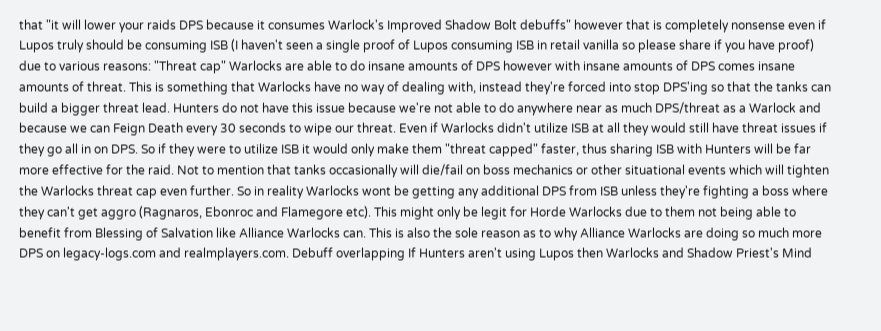that "it will lower your raids DPS because it consumes Warlock's Improved Shadow Bolt debuffs" however that is completely nonsense even if Lupos truly should be consuming ISB (I haven't seen a single proof of Lupos consuming ISB in retail vanilla so please share if you have proof) due to various reasons: "Threat cap" Warlocks are able to do insane amounts of DPS however with insane amounts of DPS comes insane amounts of threat. This is something that Warlocks have no way of dealing with, instead they're forced into stop DPS'ing so that the tanks can build a bigger threat lead. Hunters do not have this issue because we're not able to do anywhere near as much DPS/threat as a Warlock and because we can Feign Death every 30 seconds to wipe our threat. Even if Warlocks didn't utilize ISB at all they would still have threat issues if they go all in on DPS. So if they were to utilize ISB it would only make them "threat capped" faster, thus sharing ISB with Hunters will be far more effective for the raid. Not to mention that tanks occasionally will die/fail on boss mechanics or other situational events which will tighten the Warlocks threat cap even further. So in reality Warlocks wont be getting any additional DPS from ISB unless they're fighting a boss where they can't get aggro (Ragnaros, Ebonroc and Flamegore etc). This might only be legit for Horde Warlocks due to them not being able to benefit from Blessing of Salvation like Alliance Warlocks can. This is also the sole reason as to why Alliance Warlocks are doing so much more DPS on legacy-logs.com and realmplayers.com. Debuff overlapping If Hunters aren't using Lupos then Warlocks and Shadow Priest's Mind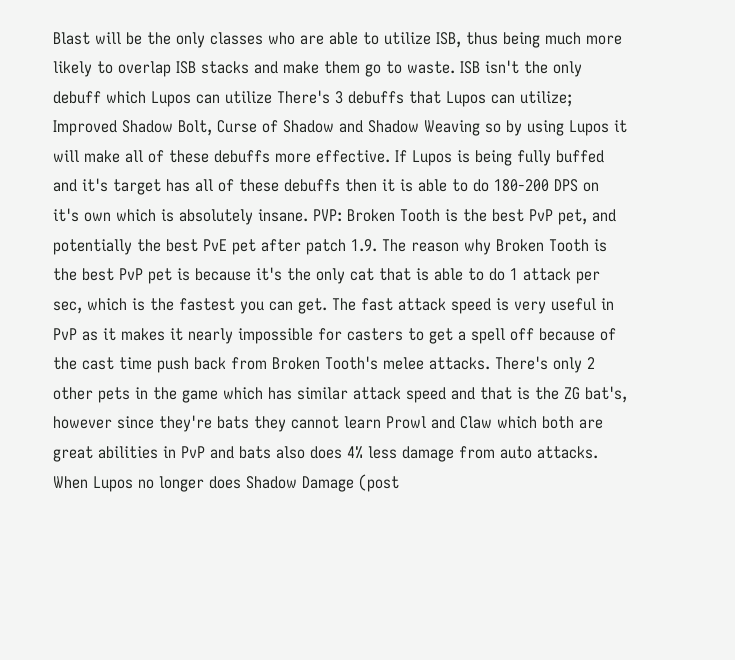Blast will be the only classes who are able to utilize ISB, thus being much more likely to overlap ISB stacks and make them go to waste. ISB isn't the only debuff which Lupos can utilize There's 3 debuffs that Lupos can utilize; Improved Shadow Bolt, Curse of Shadow and Shadow Weaving so by using Lupos it will make all of these debuffs more effective. If Lupos is being fully buffed and it's target has all of these debuffs then it is able to do 180-200 DPS on it's own which is absolutely insane. PVP: Broken Tooth is the best PvP pet, and potentially the best PvE pet after patch 1.9. The reason why Broken Tooth is the best PvP pet is because it's the only cat that is able to do 1 attack per sec, which is the fastest you can get. The fast attack speed is very useful in PvP as it makes it nearly impossible for casters to get a spell off because of the cast time push back from Broken Tooth's melee attacks. There's only 2 other pets in the game which has similar attack speed and that is the ZG bat's, however since they're bats they cannot learn Prowl and Claw which both are great abilities in PvP and bats also does 4% less damage from auto attacks. When Lupos no longer does Shadow Damage (post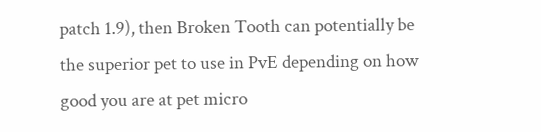patch 1.9), then Broken Tooth can potentially be the superior pet to use in PvE depending on how good you are at pet micro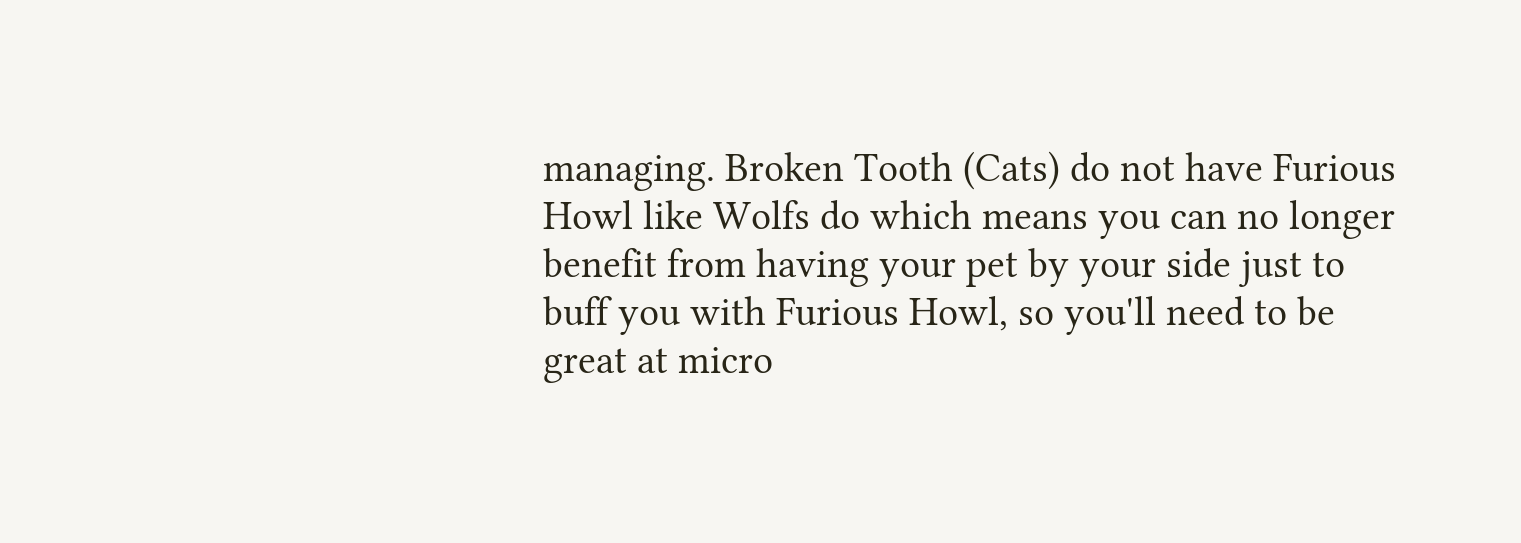managing. Broken Tooth (Cats) do not have Furious Howl like Wolfs do which means you can no longer benefit from having your pet by your side just to buff you with Furious Howl, so you'll need to be great at micro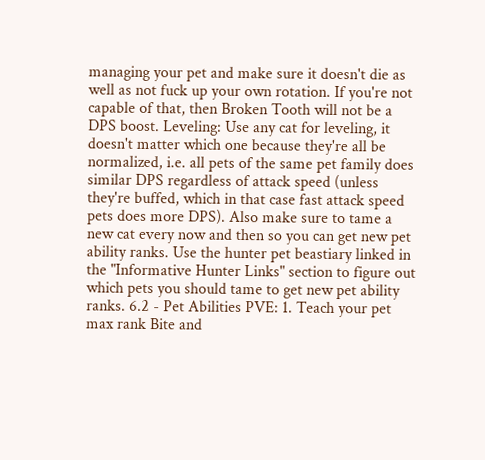managing your pet and make sure it doesn't die as well as not fuck up your own rotation. If you're not capable of that, then Broken Tooth will not be a DPS boost. Leveling: Use any cat for leveling, it doesn't matter which one because they're all be normalized, i.e. all pets of the same pet family does similar DPS regardless of attack speed (unless they're buffed, which in that case fast attack speed pets does more DPS). Also make sure to tame a new cat every now and then so you can get new pet ability ranks. Use the hunter pet beastiary linked in the "Informative Hunter Links" section to figure out which pets you should tame to get new pet ability ranks. 6.2 - Pet Abilities PVE: 1. Teach your pet max rank Bite and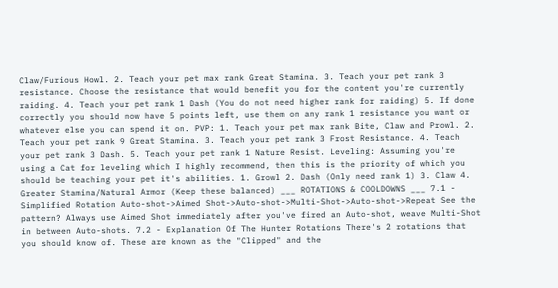Claw/Furious Howl. 2. Teach your pet max rank Great Stamina. 3. Teach your pet rank 3 resistance. Choose the resistance that would benefit you for the content you're currently raiding. 4. Teach your pet rank 1 Dash (You do not need higher rank for raiding) 5. If done correctly you should now have 5 points left, use them on any rank 1 resistance you want or whatever else you can spend it on. PVP: 1. Teach your pet max rank Bite, Claw and Prowl. 2. Teach your pet rank 9 Great Stamina. 3. Teach your pet rank 3 Frost Resistance. 4. Teach your pet rank 3 Dash. 5. Teach your pet rank 1 Nature Resist. Leveling: Assuming you're using a Cat for leveling which I highly recommend, then this is the priority of which you should be teaching your pet it's abilities. 1. Growl 2. Dash (Only need rank 1) 3. Claw 4. Greater Stamina/Natural Armor (Keep these balanced) ___ ROTATIONS & COOLDOWNS ___ 7.1 - Simplified Rotation Auto-shot->Aimed Shot->Auto-shot->Multi-Shot->Auto-shot->Repeat See the pattern? Always use Aimed Shot immediately after you've fired an Auto-shot, weave Multi-Shot in between Auto-shots. 7.2 - Explanation Of The Hunter Rotations There's 2 rotations that you should know of. These are known as the "Clipped" and the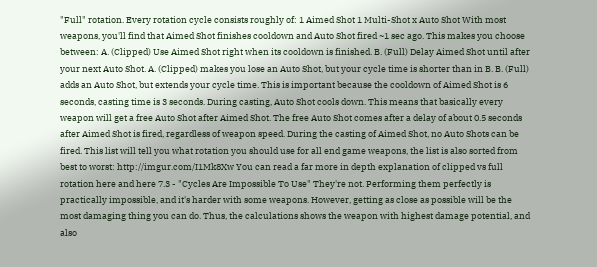"Full" rotation. Every rotation cycle consists roughly of: 1 Aimed Shot 1 Multi-Shot x Auto Shot With most weapons, you'll find that Aimed Shot finishes cooldown and Auto Shot fired ~1 sec ago. This makes you choose between: A. (Clipped) Use Aimed Shot right when its cooldown is finished. B. (Full) Delay Aimed Shot until after your next Auto Shot. A. (Clipped) makes you lose an Auto Shot, but your cycle time is shorter than in B. B. (Full) adds an Auto Shot, but extends your cycle time. This is important because the cooldown of Aimed Shot is 6 seconds, casting time is 3 seconds. During casting, Auto Shot cools down. This means that basically every weapon will get a free Auto Shot after Aimed Shot. The free Auto Shot comes after a delay of about 0.5 seconds after Aimed Shot is fired, regardless of weapon speed. During the casting of Aimed Shot, no Auto Shots can be fired. This list will tell you what rotation you should use for all end game weapons, the list is also sorted from best to worst: http://imgur.com/I1Mk8Xw You can read a far more in depth explanation of clipped vs full rotation here and here 7.3 - "Cycles Are Impossible To Use" They're not. Performing them perfectly is practically impossible, and it's harder with some weapons. However, getting as close as possible will be the most damaging thing you can do. Thus, the calculations shows the weapon with highest damage potential, and also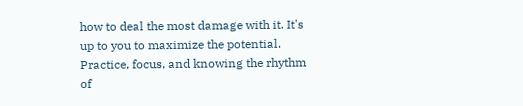how to deal the most damage with it. It's up to you to maximize the potential. Practice, focus, and knowing the rhythm of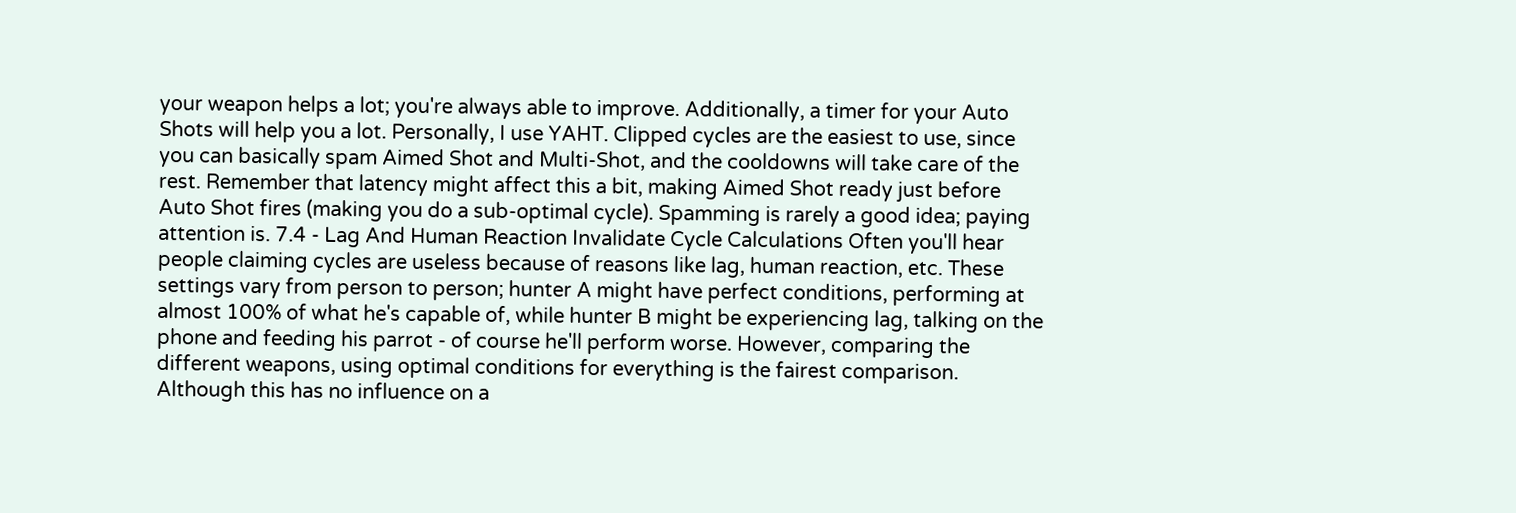your weapon helps a lot; you're always able to improve. Additionally, a timer for your Auto Shots will help you a lot. Personally, I use YAHT. Clipped cycles are the easiest to use, since you can basically spam Aimed Shot and Multi-Shot, and the cooldowns will take care of the rest. Remember that latency might affect this a bit, making Aimed Shot ready just before Auto Shot fires (making you do a sub-optimal cycle). Spamming is rarely a good idea; paying attention is. 7.4 - Lag And Human Reaction Invalidate Cycle Calculations Often you'll hear people claiming cycles are useless because of reasons like lag, human reaction, etc. These settings vary from person to person; hunter A might have perfect conditions, performing at almost 100% of what he's capable of, while hunter B might be experiencing lag, talking on the phone and feeding his parrot - of course he'll perform worse. However, comparing the different weapons, using optimal conditions for everything is the fairest comparison. Although this has no influence on a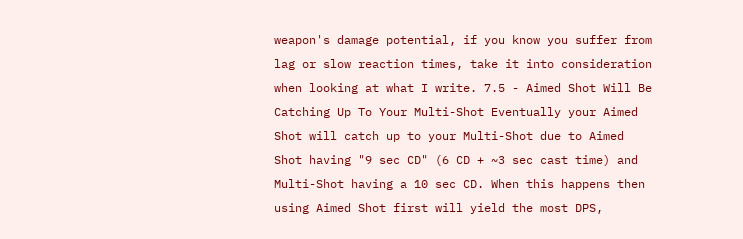weapon's damage potential, if you know you suffer from lag or slow reaction times, take it into consideration when looking at what I write. 7.5 - Aimed Shot Will Be Catching Up To Your Multi-Shot Eventually your Aimed Shot will catch up to your Multi-Shot due to Aimed Shot having "9 sec CD" (6 CD + ~3 sec cast time) and Multi-Shot having a 10 sec CD. When this happens then using Aimed Shot first will yield the most DPS,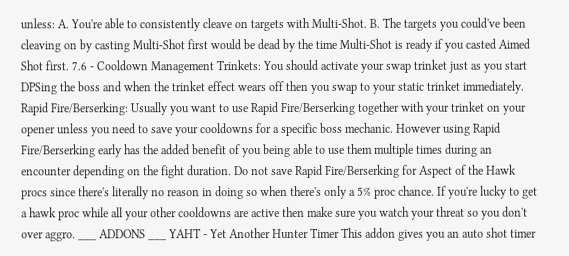unless: A. You're able to consistently cleave on targets with Multi-Shot. B. The targets you could've been cleaving on by casting Multi-Shot first would be dead by the time Multi-Shot is ready if you casted Aimed Shot first. 7.6 - Cooldown Management Trinkets: You should activate your swap trinket just as you start DPSing the boss and when the trinket effect wears off then you swap to your static trinket immediately. Rapid Fire/Berserking: Usually you want to use Rapid Fire/Berserking together with your trinket on your opener unless you need to save your cooldowns for a specific boss mechanic. However using Rapid Fire/Berserking early has the added benefit of you being able to use them multiple times during an encounter depending on the fight duration. Do not save Rapid Fire/Berserking for Aspect of the Hawk procs since there's literally no reason in doing so when there's only a 5% proc chance. If you're lucky to get a hawk proc while all your other cooldowns are active then make sure you watch your threat so you don't over aggro. ___ ADDONS ___ YAHT - Yet Another Hunter Timer This addon gives you an auto shot timer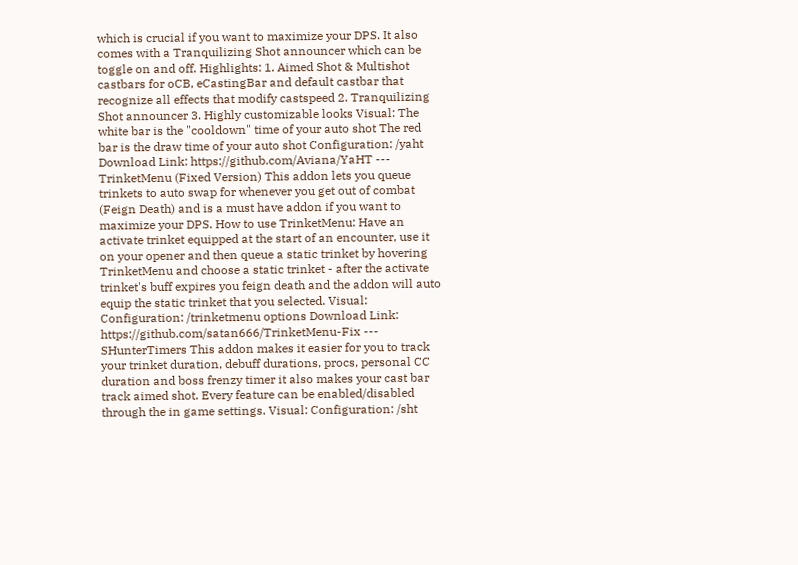which is crucial if you want to maximize your DPS. It also comes with a Tranquilizing Shot announcer which can be toggle on and off. Highlights: 1. Aimed Shot & Multishot castbars for oCB, eCastingBar and default castbar that recognize all effects that modify castspeed 2. Tranquilizing Shot announcer 3. Highly customizable looks Visual: The white bar is the "cooldown" time of your auto shot The red bar is the draw time of your auto shot Configuration: /yaht Download Link: https://github.com/Aviana/YaHT --- TrinketMenu (Fixed Version) This addon lets you queue trinkets to auto swap for whenever you get out of combat (Feign Death) and is a must have addon if you want to maximize your DPS. How to use TrinketMenu: Have an activate trinket equipped at the start of an encounter, use it on your opener and then queue a static trinket by hovering TrinketMenu and choose a static trinket - after the activate trinket's buff expires you feign death and the addon will auto equip the static trinket that you selected. Visual: Configuration: /trinketmenu options Download Link: https://github.com/satan666/TrinketMenu-Fix --- SHunterTimers This addon makes it easier for you to track your trinket duration, debuff durations, procs, personal CC duration and boss frenzy timer it also makes your cast bar track aimed shot. Every feature can be enabled/disabled through the in game settings. Visual: Configuration: /sht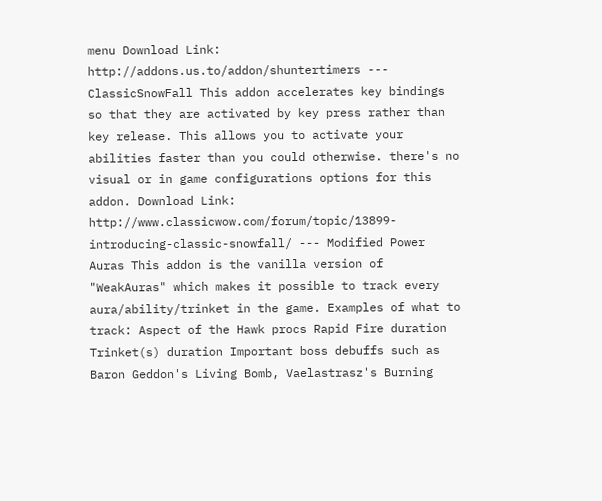menu Download Link: http://addons.us.to/addon/shuntertimers --- ClassicSnowFall This addon accelerates key bindings so that they are activated by key press rather than key release. This allows you to activate your abilities faster than you could otherwise. there's no visual or in game configurations options for this addon. Download Link: http://www.classicwow.com/forum/topic/13899-introducing-classic-snowfall/ --- Modified Power Auras This addon is the vanilla version of "WeakAuras" which makes it possible to track every aura/ability/trinket in the game. Examples of what to track: Aspect of the Hawk procs Rapid Fire duration Trinket(s) duration Important boss debuffs such as Baron Geddon's Living Bomb, Vaelastrasz's Burning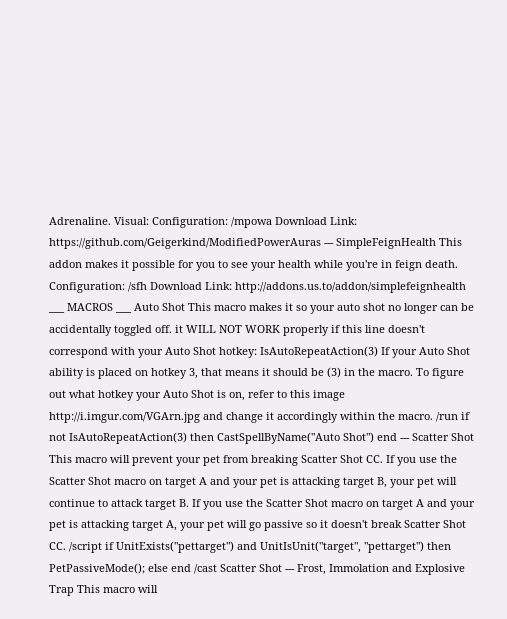Adrenaline. Visual: Configuration: /mpowa Download Link: https://github.com/Geigerkind/ModifiedPowerAuras --- SimpleFeignHealth This addon makes it possible for you to see your health while you're in feign death. Configuration: /sfh Download Link: http://addons.us.to/addon/simplefeignhealth ___ MACROS ___ Auto Shot This macro makes it so your auto shot no longer can be accidentally toggled off. it WILL NOT WORK properly if this line doesn't correspond with your Auto Shot hotkey: IsAutoRepeatAction(3) If your Auto Shot ability is placed on hotkey 3, that means it should be (3) in the macro. To figure out what hotkey your Auto Shot is on, refer to this image http://i.imgur.com/VGArn.jpg and change it accordingly within the macro. /run if not IsAutoRepeatAction(3) then CastSpellByName("Auto Shot") end --- Scatter Shot This macro will prevent your pet from breaking Scatter Shot CC. If you use the Scatter Shot macro on target A and your pet is attacking target B, your pet will continue to attack target B. If you use the Scatter Shot macro on target A and your pet is attacking target A, your pet will go passive so it doesn't break Scatter Shot CC. /script if UnitExists("pettarget") and UnitIsUnit("target", "pettarget") then PetPassiveMode(); else end /cast Scatter Shot --- Frost, Immolation and Explosive Trap This macro will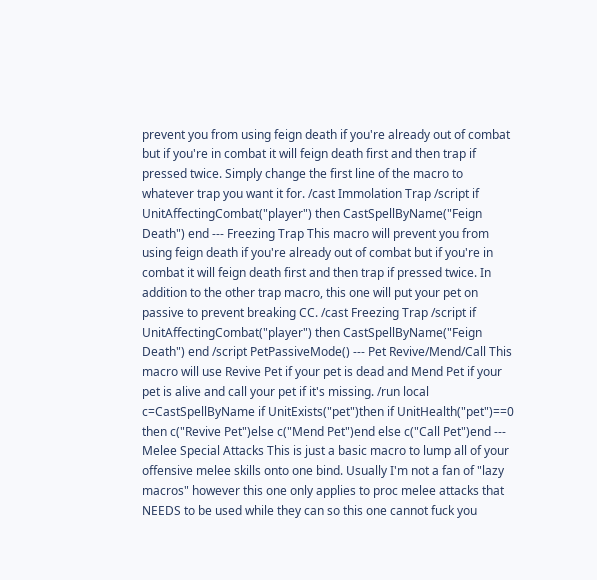prevent you from using feign death if you're already out of combat but if you're in combat it will feign death first and then trap if pressed twice. Simply change the first line of the macro to whatever trap you want it for. /cast Immolation Trap /script if UnitAffectingCombat("player") then CastSpellByName("Feign Death") end --- Freezing Trap This macro will prevent you from using feign death if you're already out of combat but if you're in combat it will feign death first and then trap if pressed twice. In addition to the other trap macro, this one will put your pet on passive to prevent breaking CC. /cast Freezing Trap /script if UnitAffectingCombat("player") then CastSpellByName("Feign Death") end /script PetPassiveMode() --- Pet Revive/Mend/Call This macro will use Revive Pet if your pet is dead and Mend Pet if your pet is alive and call your pet if it's missing. /run local c=CastSpellByName if UnitExists("pet")then if UnitHealth("pet")==0 then c("Revive Pet")else c("Mend Pet")end else c("Call Pet")end --- Melee Special Attacks This is just a basic macro to lump all of your offensive melee skills onto one bind. Usually I'm not a fan of "lazy macros" however this one only applies to proc melee attacks that NEEDS to be used while they can so this one cannot fuck you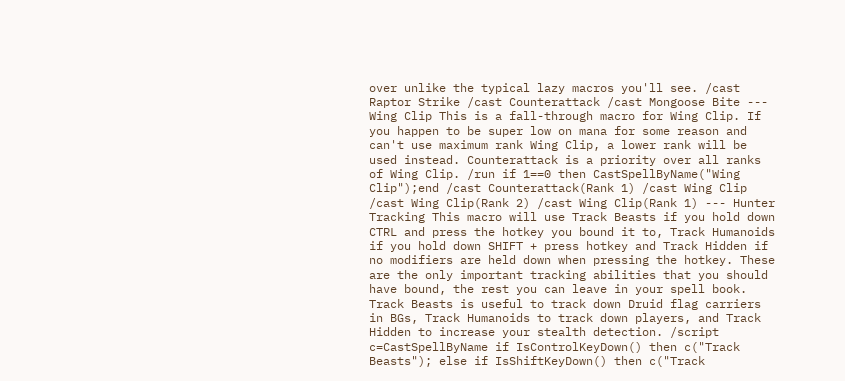over unlike the typical lazy macros you'll see. /cast Raptor Strike /cast Counterattack /cast Mongoose Bite --- Wing Clip This is a fall-through macro for Wing Clip. If you happen to be super low on mana for some reason and can't use maximum rank Wing Clip, a lower rank will be used instead. Counterattack is a priority over all ranks of Wing Clip. /run if 1==0 then CastSpellByName("Wing Clip");end /cast Counterattack(Rank 1) /cast Wing Clip /cast Wing Clip(Rank 2) /cast Wing Clip(Rank 1) --- Hunter Tracking This macro will use Track Beasts if you hold down CTRL and press the hotkey you bound it to, Track Humanoids if you hold down SHIFT + press hotkey and Track Hidden if no modifiers are held down when pressing the hotkey. These are the only important tracking abilities that you should have bound, the rest you can leave in your spell book. Track Beasts is useful to track down Druid flag carriers in BGs, Track Humanoids to track down players, and Track Hidden to increase your stealth detection. /script c=CastSpellByName if IsControlKeyDown() then c("Track Beasts"); else if IsShiftKeyDown() then c("Track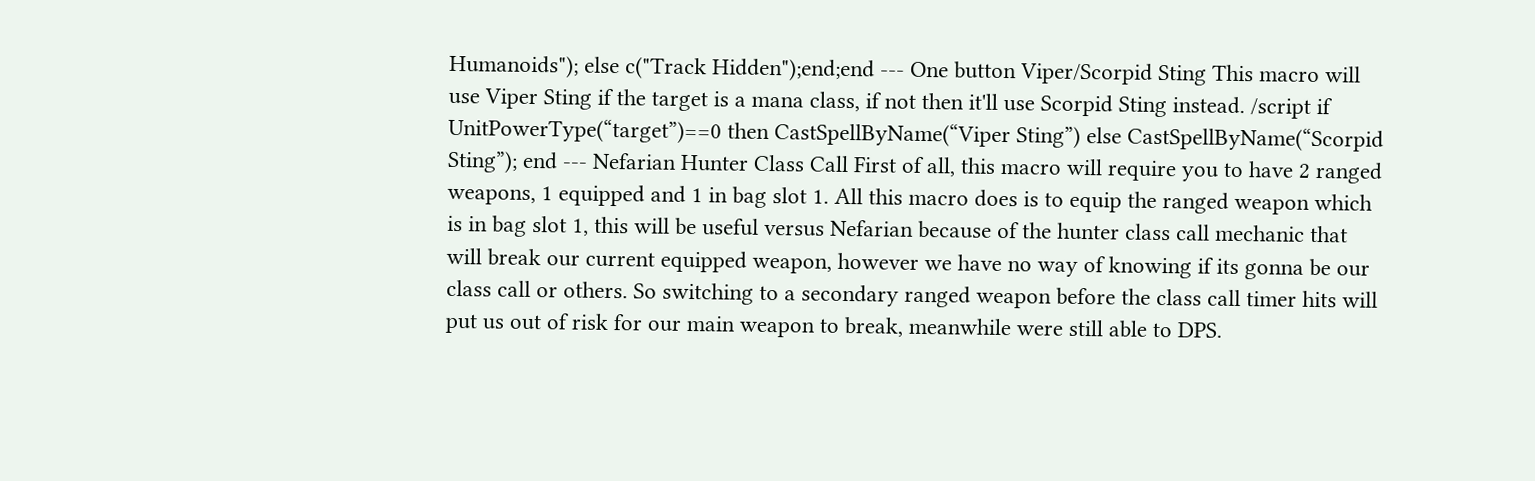Humanoids"); else c("Track Hidden");end;end --- One button Viper/Scorpid Sting This macro will use Viper Sting if the target is a mana class, if not then it'll use Scorpid Sting instead. /script if UnitPowerType(“target”)==0 then CastSpellByName(“Viper Sting”) else CastSpellByName(“Scorpid Sting”); end --- Nefarian Hunter Class Call First of all, this macro will require you to have 2 ranged weapons, 1 equipped and 1 in bag slot 1. All this macro does is to equip the ranged weapon which is in bag slot 1, this will be useful versus Nefarian because of the hunter class call mechanic that will break our current equipped weapon, however we have no way of knowing if its gonna be our class call or others. So switching to a secondary ranged weapon before the class call timer hits will put us out of risk for our main weapon to break, meanwhile were still able to DPS.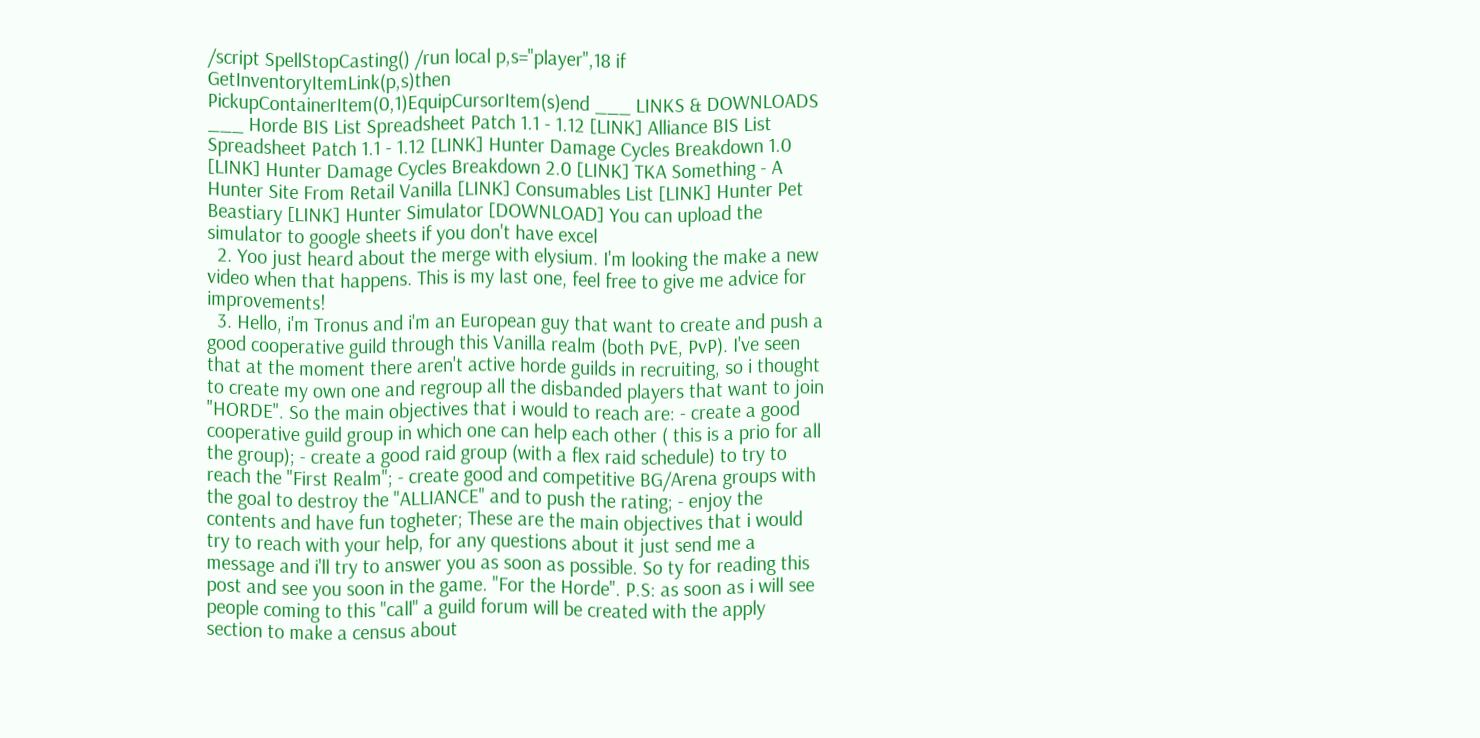/script SpellStopCasting() /run local p,s="player",18 if GetInventoryItemLink(p,s)then PickupContainerItem(0,1)EquipCursorItem(s)end ___ LINKS & DOWNLOADS ___ Horde BIS List Spreadsheet Patch 1.1 - 1.12 [LINK] Alliance BIS List Spreadsheet Patch 1.1 - 1.12 [LINK] Hunter Damage Cycles Breakdown 1.0 [LINK] Hunter Damage Cycles Breakdown 2.0 [LINK] TKA Something - A Hunter Site From Retail Vanilla [LINK] Consumables List [LINK] Hunter Pet Beastiary [LINK] Hunter Simulator [DOWNLOAD] You can upload the simulator to google sheets if you don't have excel
  2. Yoo just heard about the merge with elysium. I'm looking the make a new video when that happens. This is my last one, feel free to give me advice for improvements!
  3. Hello, i'm Tronus and i'm an European guy that want to create and push a good cooperative guild through this Vanilla realm (both PvE, PvP). I've seen that at the moment there aren't active horde guilds in recruiting, so i thought to create my own one and regroup all the disbanded players that want to join "HORDE". So the main objectives that i would to reach are: - create a good cooperative guild group in which one can help each other ( this is a prio for all the group); - create a good raid group (with a flex raid schedule) to try to reach the "First Realm"; - create good and competitive BG/Arena groups with the goal to destroy the "ALLIANCE" and to push the rating; - enjoy the contents and have fun togheter; These are the main objectives that i would try to reach with your help, for any questions about it just send me a message and i'll try to answer you as soon as possible. So ty for reading this post and see you soon in the game. "For the Horde". P.S: as soon as i will see people coming to this "call" a guild forum will be created with the apply section to make a census about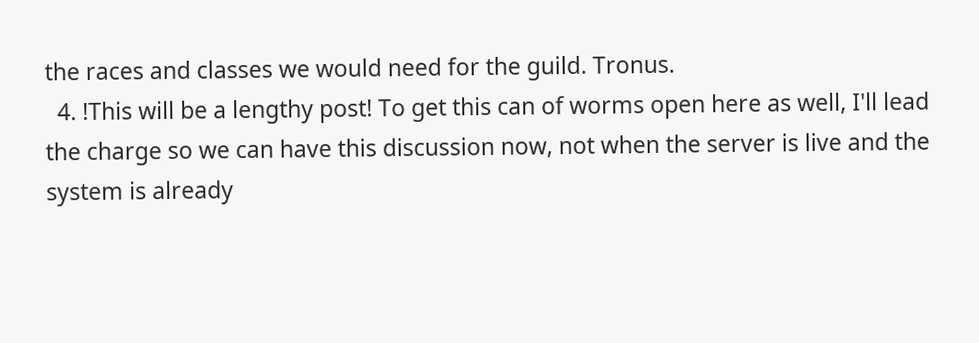the races and classes we would need for the guild. Tronus.
  4. !This will be a lengthy post! To get this can of worms open here as well, I'll lead the charge so we can have this discussion now, not when the server is live and the system is already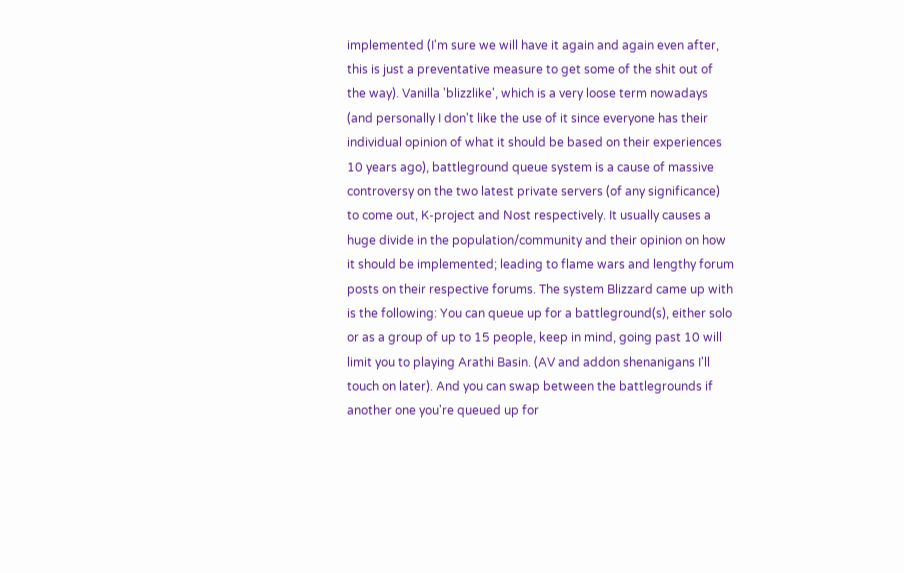implemented (I'm sure we will have it again and again even after, this is just a preventative measure to get some of the shit out of the way). Vanilla 'blizzlike', which is a very loose term nowadays (and personally I don't like the use of it since everyone has their individual opinion of what it should be based on their experiences 10 years ago), battleground queue system is a cause of massive controversy on the two latest private servers (of any significance) to come out, K-project and Nost respectively. It usually causes a huge divide in the population/community and their opinion on how it should be implemented; leading to flame wars and lengthy forum posts on their respective forums. The system Blizzard came up with is the following: You can queue up for a battleground(s), either solo or as a group of up to 15 people, keep in mind, going past 10 will limit you to playing Arathi Basin. (AV and addon shenanigans I'll touch on later). And you can swap between the battlegrounds if another one you're queued up for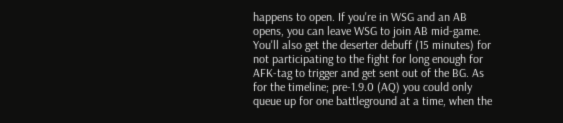happens to open. If you're in WSG and an AB opens, you can leave WSG to join AB mid-game. You'll also get the deserter debuff (15 minutes) for not participating to the fight for long enough for AFK-tag to trigger and get sent out of the BG. As for the timeline; pre-1.9.0 (AQ) you could only queue up for one battleground at a time, when the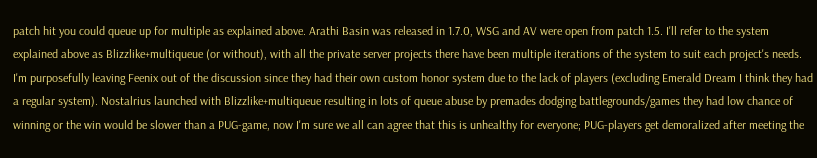patch hit you could queue up for multiple as explained above. Arathi Basin was released in 1.7.0, WSG and AV were open from patch 1.5. I'll refer to the system explained above as Blizzlike+multiqueue (or without), with all the private server projects there have been multiple iterations of the system to suit each project's needs. I'm purposefully leaving Feenix out of the discussion since they had their own custom honor system due to the lack of players (excluding Emerald Dream I think they had a regular system). Nostalrius launched with Blizzlike+multiqueue resulting in lots of queue abuse by premades dodging battlegrounds/games they had low chance of winning or the win would be slower than a PUG-game, now I'm sure we all can agree that this is unhealthy for everyone; PUG-players get demoralized after meeting the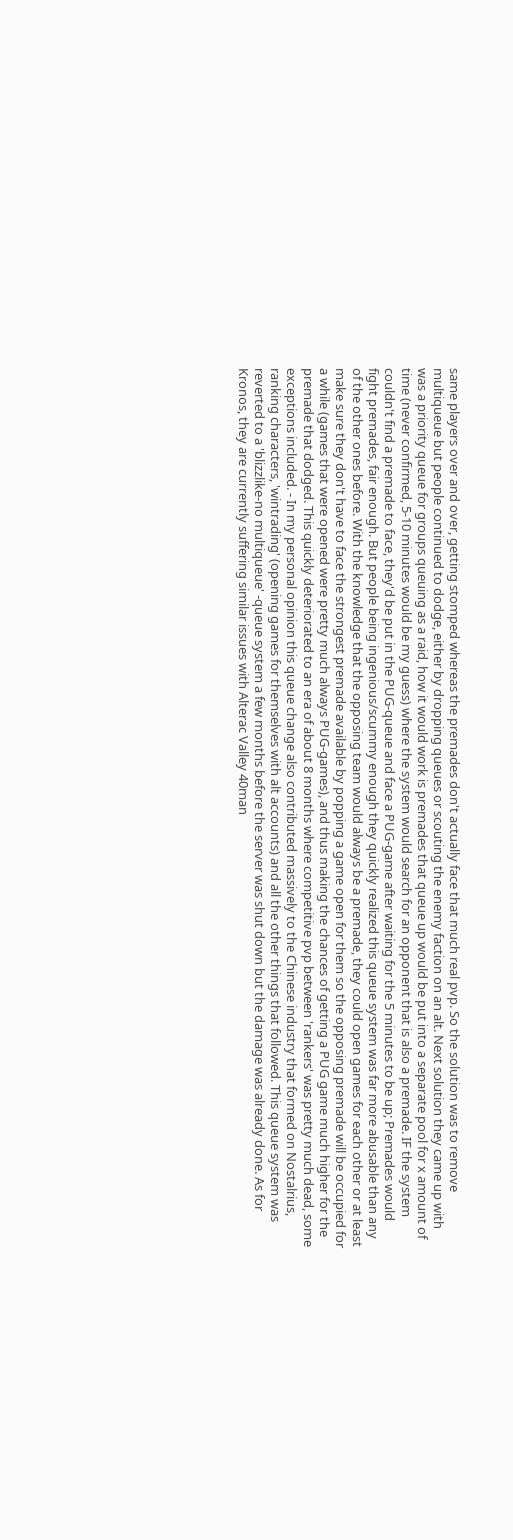same players over and over, getting stomped whereas the premades don't actually face that much real pvp. So the solution was to remove multiqueue but people continued to dodge, either by dropping queues or scouting the enemy faction on an alt. Next solution they came up with was a priority queue for groups queuing as a raid, how it would work is premades that queue up would be put into a separate pool for x amount of time (never confirmed, 5-10 minutes would be my guess) where the system would search for an opponent that is also a premade. IF the system couldn't find a premade to face, they'd be put in the PUG-queue and face a PUG-game after waiting for the 5 minutes to be up; Premades would fight premades, fair enough. But people being ingenious/scummy enough they quickly realized this queue system was far more abusable than any of the other ones before. With the knowledge that the opposing team would always be a premade, they could open games for each other or at least make sure they don't have to face the strongest premade available by popping a game open for them so the opposing premade will be occupied for a while (games that were opened were pretty much always PUG-games), and thus making the chances of getting a PUG game much higher for the premade that dodged. This quickly deteriorated to an era of about 8 months where competitive pvp between 'rankers' was pretty much dead, some exceptions included. - In my personal opinion this queue change also contributed massively to the Chinese industry that formed on Nostalrius, ranking characters, 'wintrading' (opening games for themselves with alt accounts) and all the other things that followed. This queue system was reverted to a 'blizzlike-no multiqueue' -queue system a few months before the server was shut down but the damage was already done. As for Kronos, they are currently suffering similar issues with Alterac Valley 40man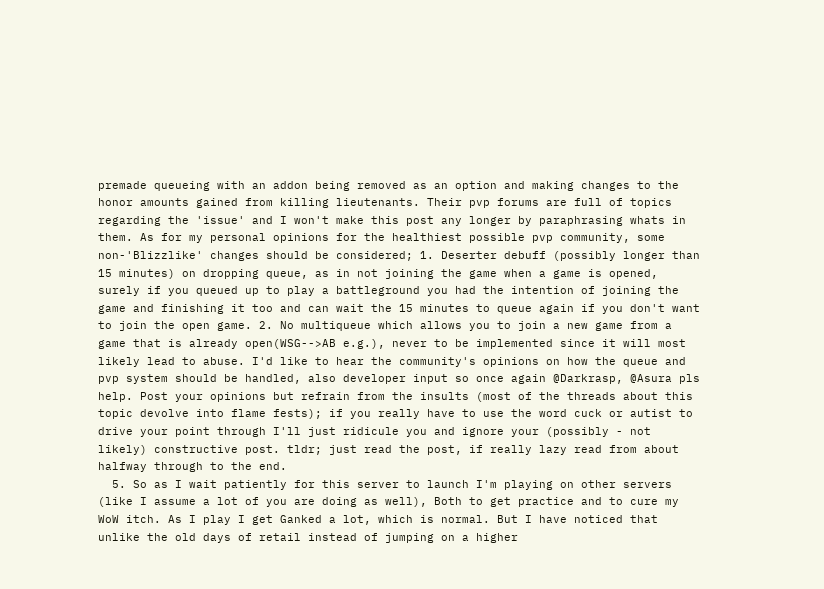premade queueing with an addon being removed as an option and making changes to the honor amounts gained from killing lieutenants. Their pvp forums are full of topics regarding the 'issue' and I won't make this post any longer by paraphrasing whats in them. As for my personal opinions for the healthiest possible pvp community, some non-'Blizzlike' changes should be considered; 1. Deserter debuff (possibly longer than 15 minutes) on dropping queue, as in not joining the game when a game is opened, surely if you queued up to play a battleground you had the intention of joining the game and finishing it too and can wait the 15 minutes to queue again if you don't want to join the open game. 2. No multiqueue which allows you to join a new game from a game that is already open(WSG-->AB e.g.), never to be implemented since it will most likely lead to abuse. I'd like to hear the community's opinions on how the queue and pvp system should be handled, also developer input so once again @Darkrasp, @Asura pls help. Post your opinions but refrain from the insults (most of the threads about this topic devolve into flame fests); if you really have to use the word cuck or autist to drive your point through I'll just ridicule you and ignore your (possibly - not likely) constructive post. tldr; just read the post, if really lazy read from about halfway through to the end.
  5. So as I wait patiently for this server to launch I'm playing on other servers (like I assume a lot of you are doing as well), Both to get practice and to cure my WoW itch. As I play I get Ganked a lot, which is normal. But I have noticed that unlike the old days of retail instead of jumping on a higher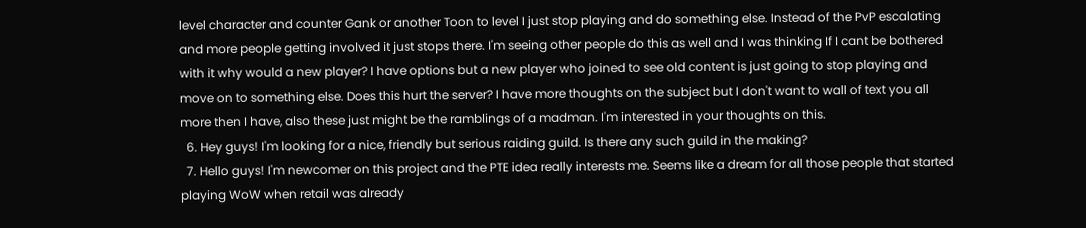level character and counter Gank or another Toon to level I just stop playing and do something else. Instead of the PvP escalating and more people getting involved it just stops there. I'm seeing other people do this as well and I was thinking If I cant be bothered with it why would a new player? I have options but a new player who joined to see old content is just going to stop playing and move on to something else. Does this hurt the server? I have more thoughts on the subject but I don't want to wall of text you all more then I have, also these just might be the ramblings of a madman. I'm interested in your thoughts on this.
  6. Hey guys! I'm looking for a nice, friendly but serious raiding guild. Is there any such guild in the making?
  7. Hello guys! I'm newcomer on this project and the PTE idea really interests me. Seems like a dream for all those people that started playing WoW when retail was already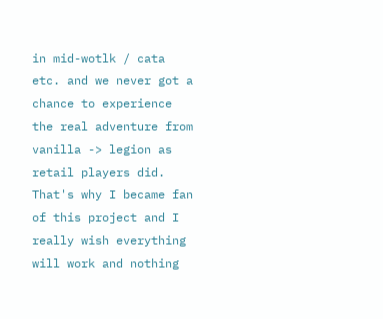in mid-wotlk / cata etc. and we never got a chance to experience the real adventure from vanilla -> legion as retail players did. That's why I became fan of this project and I really wish everything will work and nothing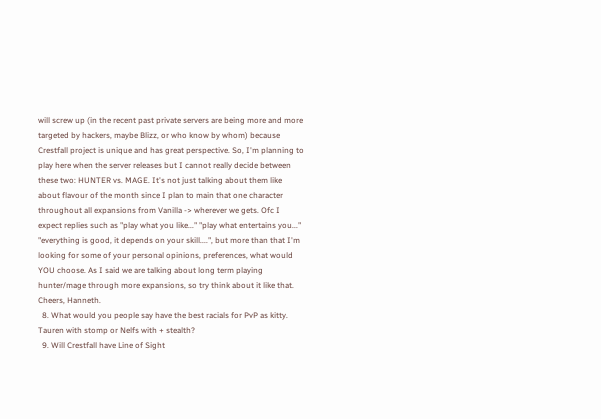will screw up (in the recent past private servers are being more and more targeted by hackers, maybe Blizz, or who know by whom) because Crestfall project is unique and has great perspective. So, I'm planning to play here when the server releases but I cannot really decide between these two: HUNTER vs. MAGE. It's not just talking about them like about flavour of the month since I plan to main that one character throughout all expansions from Vanilla -> wherever we gets. Ofc I expect replies such as "play what you like..." "play what entertains you..." "everything is good, it depends on your skill....", but more than that I'm looking for some of your personal opinions, preferences, what would YOU choose. As I said we are talking about long term playing hunter/mage through more expansions, so try think about it like that. Cheers, Hanneth.
  8. What would you people say have the best racials for PvP as kitty. Tauren with stomp or Nelfs with + stealth?
  9. Will Crestfall have Line of Sight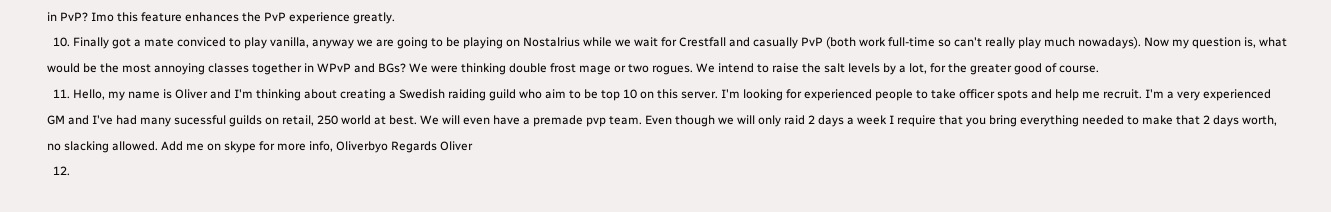in PvP? Imo this feature enhances the PvP experience greatly.
  10. Finally got a mate conviced to play vanilla, anyway we are going to be playing on Nostalrius while we wait for Crestfall and casually PvP (both work full-time so can't really play much nowadays). Now my question is, what would be the most annoying classes together in WPvP and BGs? We were thinking double frost mage or two rogues. We intend to raise the salt levels by a lot, for the greater good of course.
  11. Hello, my name is Oliver and I'm thinking about creating a Swedish raiding guild who aim to be top 10 on this server. I'm looking for experienced people to take officer spots and help me recruit. I'm a very experienced GM and I've had many sucessful guilds on retail, 250 world at best. We will even have a premade pvp team. Even though we will only raid 2 days a week I require that you bring everything needed to make that 2 days worth, no slacking allowed. Add me on skype for more info, Oliverbyo Regards Oliver
  12.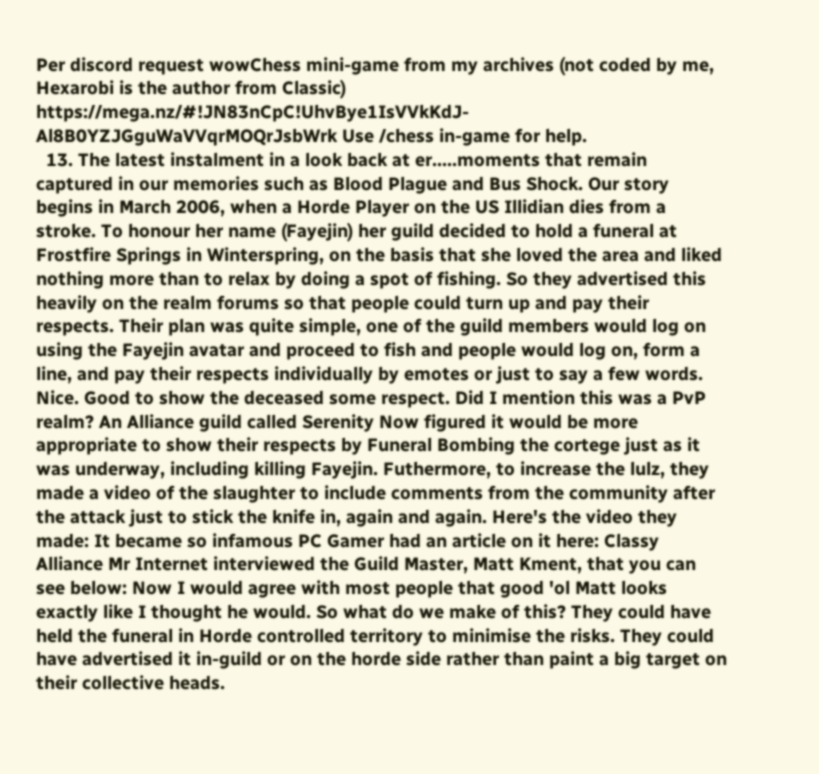Per discord request wowChess mini-game from my archives (not coded by me, Hexarobi is the author from Classic) https://mega.nz/#!JN83nCpC!UhvBye1IsVVkKdJ-Al8B0YZJGguWaVVqrMOQrJsbWrk Use /chess in-game for help.
  13. The latest instalment in a look back at er.....moments that remain captured in our memories such as Blood Plague and Bus Shock. Our story begins in March 2006, when a Horde Player on the US Illidian dies from a stroke. To honour her name (Fayejin) her guild decided to hold a funeral at Frostfire Springs in Winterspring, on the basis that she loved the area and liked nothing more than to relax by doing a spot of fishing. So they advertised this heavily on the realm forums so that people could turn up and pay their respects. Their plan was quite simple, one of the guild members would log on using the Fayejin avatar and proceed to fish and people would log on, form a line, and pay their respects individually by emotes or just to say a few words. Nice. Good to show the deceased some respect. Did I mention this was a PvP realm? An Alliance guild called Serenity Now figured it would be more appropriate to show their respects by Funeral Bombing the cortege just as it was underway, including killing Fayejin. Futhermore, to increase the lulz, they made a video of the slaughter to include comments from the community after the attack just to stick the knife in, again and again. Here's the video they made: It became so infamous PC Gamer had an article on it here: Classy Alliance Mr Internet interviewed the Guild Master, Matt Kment, that you can see below: Now I would agree with most people that good 'ol Matt looks exactly like I thought he would. So what do we make of this? They could have held the funeral in Horde controlled territory to minimise the risks. They could have advertised it in-guild or on the horde side rather than paint a big target on their collective heads.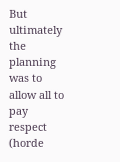But ultimately the planning was to allow all to pay respect (horde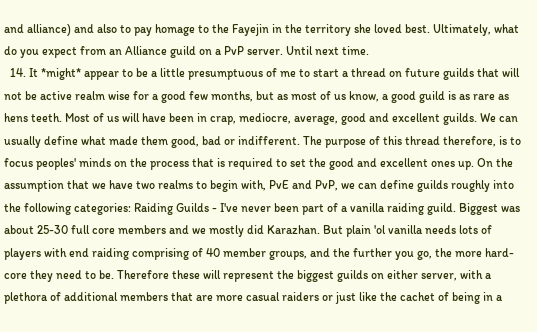and alliance) and also to pay homage to the Fayejin in the territory she loved best. Ultimately, what do you expect from an Alliance guild on a PvP server. Until next time.
  14. It *might* appear to be a little presumptuous of me to start a thread on future guilds that will not be active realm wise for a good few months, but as most of us know, a good guild is as rare as hens teeth. Most of us will have been in crap, mediocre, average, good and excellent guilds. We can usually define what made them good, bad or indifferent. The purpose of this thread therefore, is to focus peoples' minds on the process that is required to set the good and excellent ones up. On the assumption that we have two realms to begin with, PvE and PvP, we can define guilds roughly into the following categories: Raiding Guilds - I've never been part of a vanilla raiding guild. Biggest was about 25-30 full core members and we mostly did Karazhan. But plain 'ol vanilla needs lots of players with end raiding comprising of 40 member groups, and the further you go, the more hard-core they need to be. Therefore these will represent the biggest guilds on either server, with a plethora of additional members that are more casual raiders or just like the cachet of being in a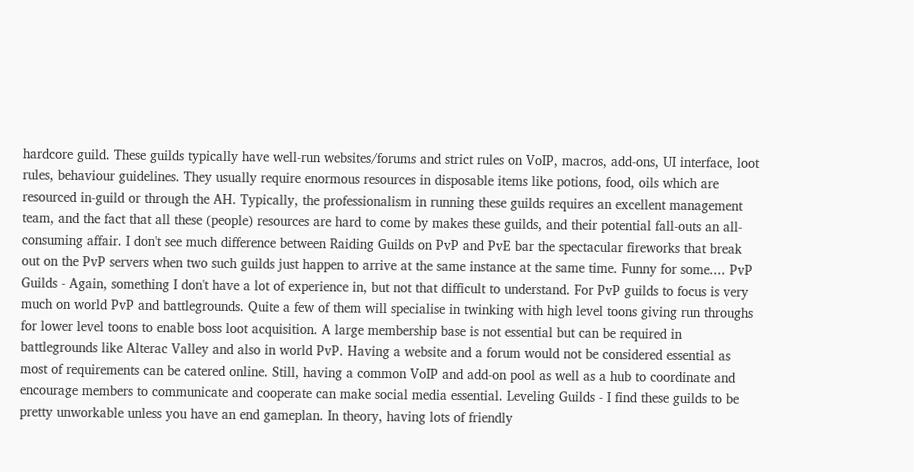hardcore guild. These guilds typically have well-run websites/forums and strict rules on VoIP, macros, add-ons, UI interface, loot rules, behaviour guidelines. They usually require enormous resources in disposable items like potions, food, oils which are resourced in-guild or through the AH. Typically, the professionalism in running these guilds requires an excellent management team, and the fact that all these (people) resources are hard to come by makes these guilds, and their potential fall-outs an all-consuming affair. I don't see much difference between Raiding Guilds on PvP and PvE bar the spectacular fireworks that break out on the PvP servers when two such guilds just happen to arrive at the same instance at the same time. Funny for some.... PvP Guilds - Again, something I don't have a lot of experience in, but not that difficult to understand. For PvP guilds to focus is very much on world PvP and battlegrounds. Quite a few of them will specialise in twinking with high level toons giving run throughs for lower level toons to enable boss loot acquisition. A large membership base is not essential but can be required in battlegrounds like Alterac Valley and also in world PvP. Having a website and a forum would not be considered essential as most of requirements can be catered online. Still, having a common VoIP and add-on pool as well as a hub to coordinate and encourage members to communicate and cooperate can make social media essential. Leveling Guilds - I find these guilds to be pretty unworkable unless you have an end gameplan. In theory, having lots of friendly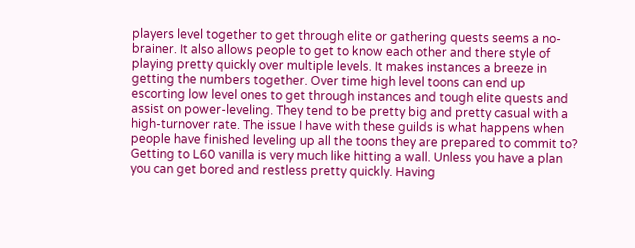players level together to get through elite or gathering quests seems a no-brainer. It also allows people to get to know each other and there style of playing pretty quickly over multiple levels. It makes instances a breeze in getting the numbers together. Over time high level toons can end up escorting low level ones to get through instances and tough elite quests and assist on power-leveling. They tend to be pretty big and pretty casual with a high-turnover rate. The issue I have with these guilds is what happens when people have finished leveling up all the toons they are prepared to commit to? Getting to L60 vanilla is very much like hitting a wall. Unless you have a plan you can get bored and restless pretty quickly. Having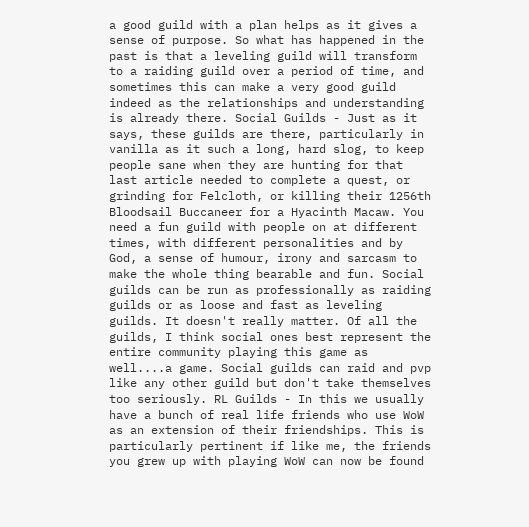a good guild with a plan helps as it gives a sense of purpose. So what has happened in the past is that a leveling guild will transform to a raiding guild over a period of time, and sometimes this can make a very good guild indeed as the relationships and understanding is already there. Social Guilds - Just as it says, these guilds are there, particularly in vanilla as it such a long, hard slog, to keep people sane when they are hunting for that last article needed to complete a quest, or grinding for Felcloth, or killing their 1256th Bloodsail Buccaneer for a Hyacinth Macaw. You need a fun guild with people on at different times, with different personalities and by God, a sense of humour, irony and sarcasm to make the whole thing bearable and fun. Social guilds can be run as professionally as raiding guilds or as loose and fast as leveling guilds. It doesn't really matter. Of all the guilds, I think social ones best represent the entire community playing this game as well....a game. Social guilds can raid and pvp like any other guild but don't take themselves too seriously. RL Guilds - In this we usually have a bunch of real life friends who use WoW as an extension of their friendships. This is particularly pertinent if like me, the friends you grew up with playing WoW can now be found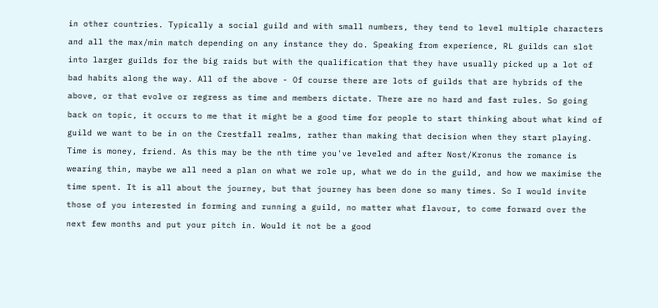in other countries. Typically a social guild and with small numbers, they tend to level multiple characters and all the max/min match depending on any instance they do. Speaking from experience, RL guilds can slot into larger guilds for the big raids but with the qualification that they have usually picked up a lot of bad habits along the way. All of the above - Of course there are lots of guilds that are hybrids of the above, or that evolve or regress as time and members dictate. There are no hard and fast rules. So going back on topic, it occurs to me that it might be a good time for people to start thinking about what kind of guild we want to be in on the Crestfall realms, rather than making that decision when they start playing. Time is money, friend. As this may be the nth time you've leveled and after Nost/Kronus the romance is wearing thin, maybe we all need a plan on what we role up, what we do in the guild, and how we maximise the time spent. It is all about the journey, but that journey has been done so many times. So I would invite those of you interested in forming and running a guild, no matter what flavour, to come forward over the next few months and put your pitch in. Would it not be a good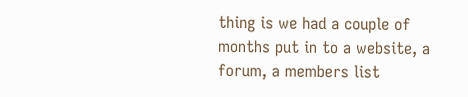thing is we had a couple of months put in to a website, a forum, a members list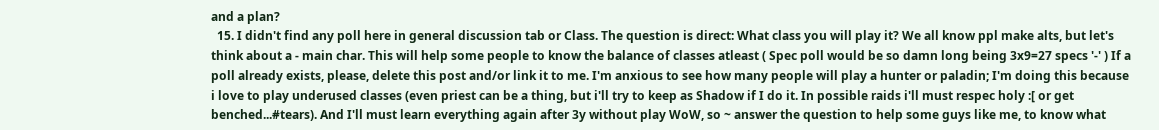and a plan?
  15. I didn't find any poll here in general discussion tab or Class. The question is direct: What class you will play it? We all know ppl make alts, but let's think about a - main char. This will help some people to know the balance of classes atleast ( Spec poll would be so damn long being 3x9=27 specs '-' ) If a poll already exists, please, delete this post and/or link it to me. I'm anxious to see how many people will play a hunter or paladin; I'm doing this because i love to play underused classes (even priest can be a thing, but i'll try to keep as Shadow if I do it. In possible raids i'll must respec holy :[ or get benched...#tears). And I'll must learn everything again after 3y without play WoW, so ~ answer the question to help some guys like me, to know what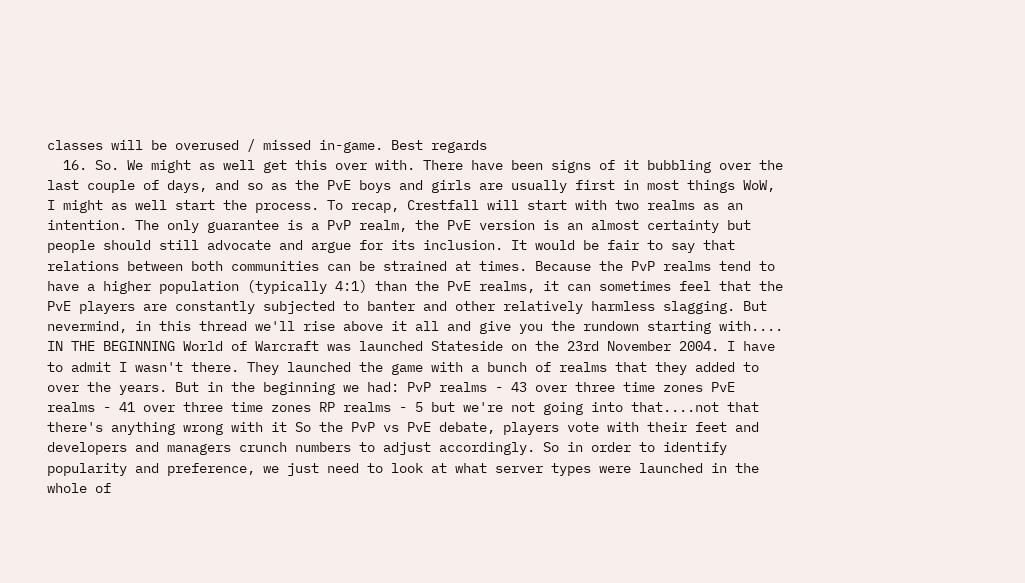classes will be overused / missed in-game. Best regards
  16. So. We might as well get this over with. There have been signs of it bubbling over the last couple of days, and so as the PvE boys and girls are usually first in most things WoW, I might as well start the process. To recap, Crestfall will start with two realms as an intention. The only guarantee is a PvP realm, the PvE version is an almost certainty but people should still advocate and argue for its inclusion. It would be fair to say that relations between both communities can be strained at times. Because the PvP realms tend to have a higher population (typically 4:1) than the PvE realms, it can sometimes feel that the PvE players are constantly subjected to banter and other relatively harmless slagging. But nevermind, in this thread we'll rise above it all and give you the rundown starting with.... IN THE BEGINNING World of Warcraft was launched Stateside on the 23rd November 2004. I have to admit I wasn't there. They launched the game with a bunch of realms that they added to over the years. But in the beginning we had: PvP realms - 43 over three time zones PvE realms - 41 over three time zones RP realms - 5 but we're not going into that....not that there's anything wrong with it So the PvP vs PvE debate, players vote with their feet and developers and managers crunch numbers to adjust accordingly. So in order to identify popularity and preference, we just need to look at what server types were launched in the whole of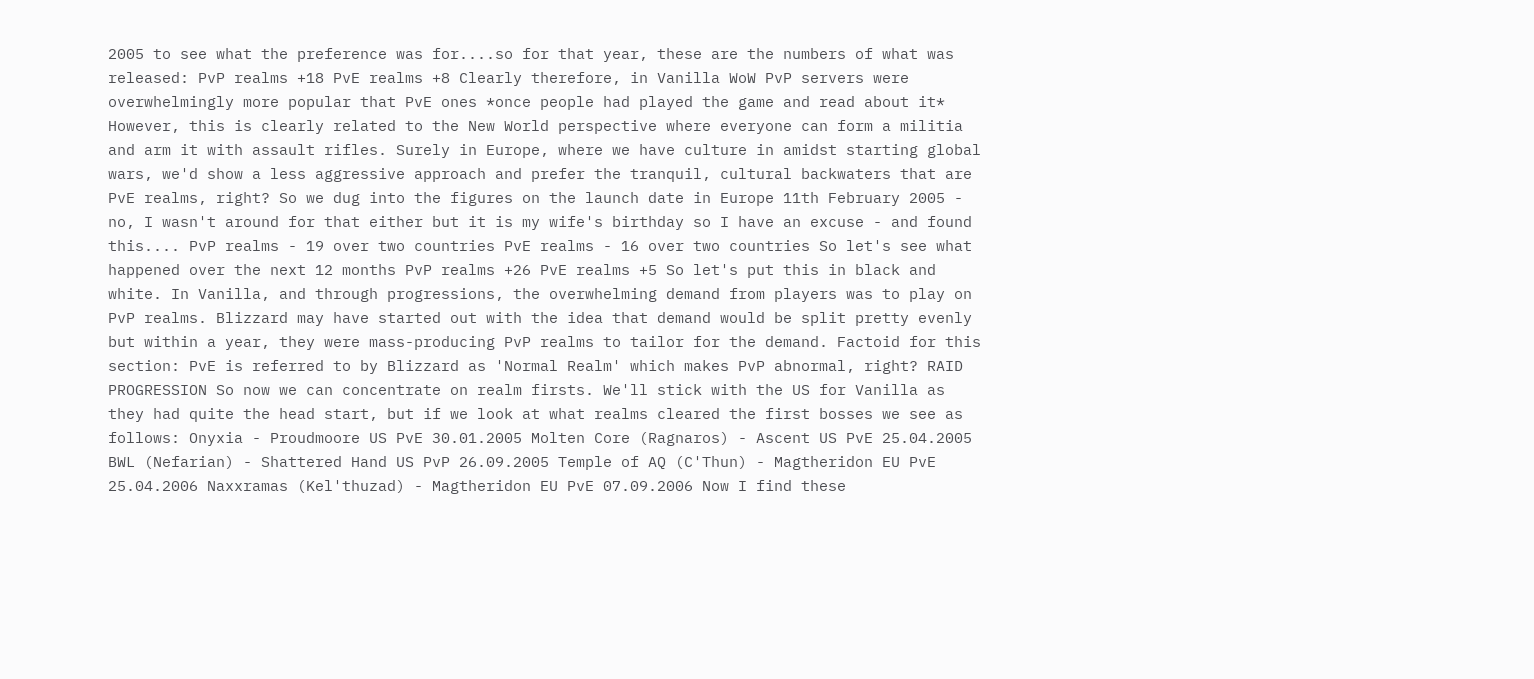2005 to see what the preference was for....so for that year, these are the numbers of what was released: PvP realms +18 PvE realms +8 Clearly therefore, in Vanilla WoW PvP servers were overwhelmingly more popular that PvE ones *once people had played the game and read about it* However, this is clearly related to the New World perspective where everyone can form a militia and arm it with assault rifles. Surely in Europe, where we have culture in amidst starting global wars, we'd show a less aggressive approach and prefer the tranquil, cultural backwaters that are PvE realms, right? So we dug into the figures on the launch date in Europe 11th February 2005 - no, I wasn't around for that either but it is my wife's birthday so I have an excuse - and found this.... PvP realms - 19 over two countries PvE realms - 16 over two countries So let's see what happened over the next 12 months PvP realms +26 PvE realms +5 So let's put this in black and white. In Vanilla, and through progressions, the overwhelming demand from players was to play on PvP realms. Blizzard may have started out with the idea that demand would be split pretty evenly but within a year, they were mass-producing PvP realms to tailor for the demand. Factoid for this section: PvE is referred to by Blizzard as 'Normal Realm' which makes PvP abnormal, right? RAID PROGRESSION So now we can concentrate on realm firsts. We'll stick with the US for Vanilla as they had quite the head start, but if we look at what realms cleared the first bosses we see as follows: Onyxia - Proudmoore US PvE 30.01.2005 Molten Core (Ragnaros) - Ascent US PvE 25.04.2005 BWL (Nefarian) - Shattered Hand US PvP 26.09.2005 Temple of AQ (C'Thun) - Magtheridon EU PvE 25.04.2006 Naxxramas (Kel'thuzad) - Magtheridon EU PvE 07.09.2006 Now I find these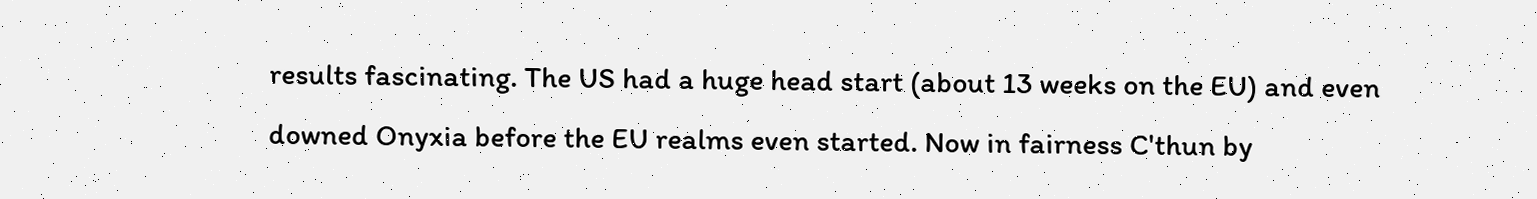results fascinating. The US had a huge head start (about 13 weeks on the EU) and even downed Onyxia before the EU realms even started. Now in fairness C'thun by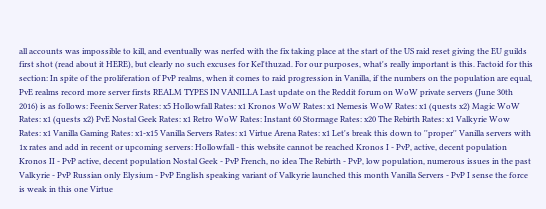all accounts was impossible to kill, and eventually was nerfed with the fix taking place at the start of the US raid reset giving the EU guilds first shot (read about it HERE), but clearly no such excuses for Kel'thuzad. For our purposes, what's really important is this. Factoid for this section: In spite of the proliferation of PvP realms, when it comes to raid progression in Vanilla, if the numbers on the population are equal, PvE realms record more server firsts REALM TYPES IN VANILLA Last update on the Reddit forum on WoW private servers (June 30th 2016) is as follows: Feenix Server Rates: x5 Hollowfall Rates: x1 Kronos WoW Rates: x1 Nemesis WoW Rates: x1 (quests x2) Magic WoW Rates: x1 (quests x2) PvE Nostal Geek Rates: x1 Retro WoW Rates: Instant 60 Stormage Rates: x20 The Rebirth Rates: x1 Valkyrie Wow Rates: x1 Vanilla Gaming Rates: x1-x15 Vanilla Servers Rates: x1 Virtue Arena Rates: x1 Let's break this down to ''proper'' Vanilla servers with 1x rates and add in recent or upcoming servers: Hollowfall - this website cannot be reached Kronos I - PvP, active, decent population Kronos II - PvP active, decent population Nostal Geek - PvP French, no idea The Rebirth - PvP, low population, numerous issues in the past Valkyrie - PvP Russian only Elysium - PvP English speaking variant of Valkyrie launched this month Vanilla Servers - PvP I sense the force is weak in this one Virtue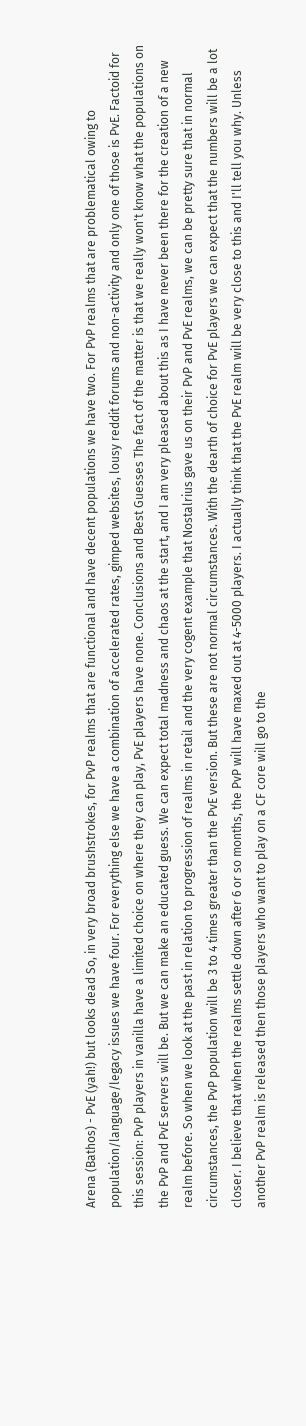Arena (Bathos) - PvE (yah!) but looks dead So, in very broad brushstrokes, for PvP realms that are functional and have decent populations we have two. For PvP realms that are problematical owing to population/language/legacy issues we have four. For everything else we have a combination of accelerated rates, gimped websites, lousy reddit forums and non-activity and only one of those is PvE. Factoid for this session: PvP players in vanilla have a limited choice on where they can play, PvE players have none. Conclusions and Best Guesses The fact of the matter is that we really won't know what the populations on the PvP and PvE servers will be. But we can make an educated guess. We can expect total madness and chaos at the start, and I am very pleased about this as I have never been there for the creation of a new realm before. So when we look at the past in relation to progression of realms in retail and the very cogent example that Nostalrius gave us on their PvP and PvE realms, we can be pretty sure that in normal circumstances, the PvP population will be 3 to 4 times greater than the PvE version. But these are not normal circumstances. With the dearth of choice for PvE players we can expect that the numbers will be a lot closer. I believe that when the realms settle down after 6 or so months, the PvP will have maxed out at 4-5000 players. I actually think that the PvE realm will be very close to this and I'll tell you why. Unless another PvP realm is released then those players who want to play on a CF core will go to the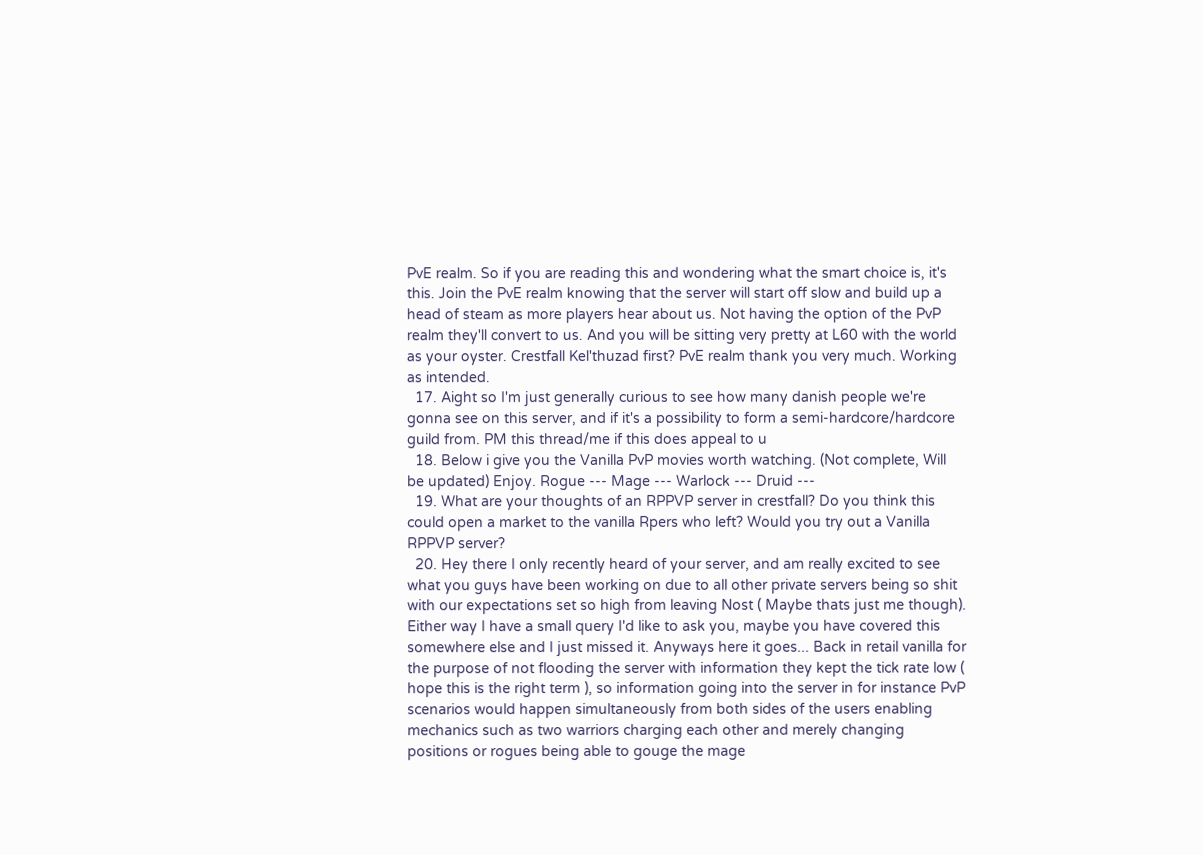PvE realm. So if you are reading this and wondering what the smart choice is, it's this. Join the PvE realm knowing that the server will start off slow and build up a head of steam as more players hear about us. Not having the option of the PvP realm they'll convert to us. And you will be sitting very pretty at L60 with the world as your oyster. Crestfall Kel'thuzad first? PvE realm thank you very much. Working as intended.
  17. Aight so I'm just generally curious to see how many danish people we're gonna see on this server, and if it's a possibility to form a semi-hardcore/hardcore guild from. PM this thread/me if this does appeal to u
  18. Below i give you the Vanilla PvP movies worth watching. (Not complete, Will be updated) Enjoy. Rogue --- Mage --- Warlock --- Druid ---
  19. What are your thoughts of an RPPVP server in crestfall? Do you think this could open a market to the vanilla Rpers who left? Would you try out a Vanilla RPPVP server?
  20. Hey there I only recently heard of your server, and am really excited to see what you guys have been working on due to all other private servers being so shit with our expectations set so high from leaving Nost ( Maybe thats just me though). Either way I have a small query I'd like to ask you, maybe you have covered this somewhere else and I just missed it. Anyways here it goes... Back in retail vanilla for the purpose of not flooding the server with information they kept the tick rate low ( hope this is the right term ), so information going into the server in for instance PvP scenarios would happen simultaneously from both sides of the users enabling mechanics such as two warriors charging each other and merely changing positions or rogues being able to gouge the mage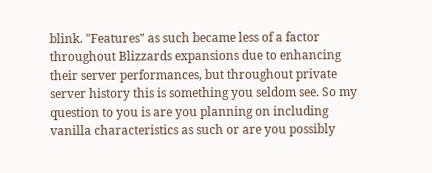blink. "Features" as such became less of a factor throughout Blizzards expansions due to enhancing their server performances, but throughout private server history this is something you seldom see. So my question to you is are you planning on including vanilla characteristics as such or are you possibly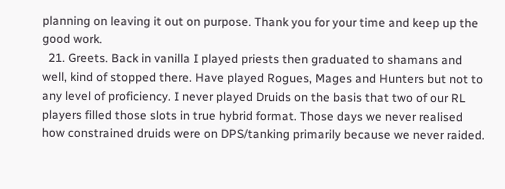planning on leaving it out on purpose. Thank you for your time and keep up the good work.
  21. Greets. Back in vanilla I played priests then graduated to shamans and well, kind of stopped there. Have played Rogues, Mages and Hunters but not to any level of proficiency. I never played Druids on the basis that two of our RL players filled those slots in true hybrid format. Those days we never realised how constrained druids were on DPS/tanking primarily because we never raided.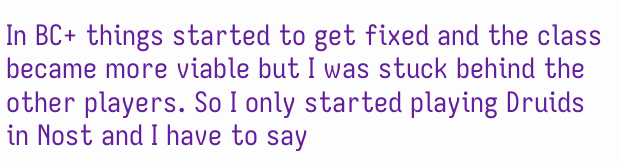In BC+ things started to get fixed and the class became more viable but I was stuck behind the other players. So I only started playing Druids in Nost and I have to say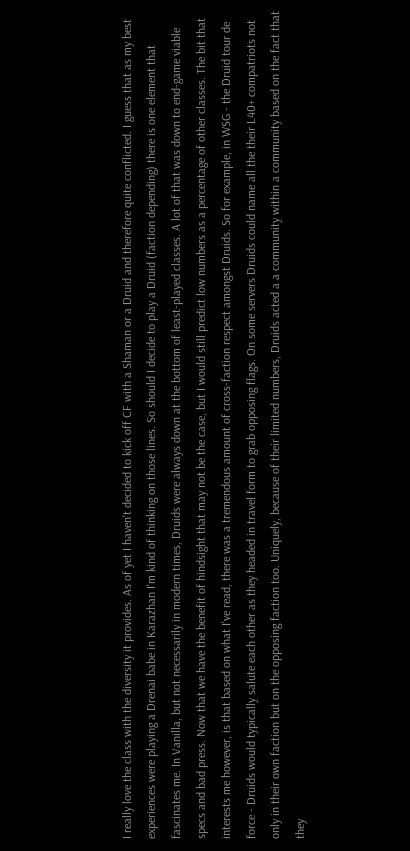I really love the class with the diversity it provides. As of yet I haven't decided to kick off CF with a Shaman or a Druid and therefore quite conflicted. I guess that as my best experiences were playing a Drenai babe in Karazhan I'm kind of thinking on those lines. So should I decide to play a Druid (faction depending) there is one element that fascinates me. In Vanilla, but not necessarily in modern times, Druids were always down at the bottom of least-played classes. A lot of that was down to end-game viable specs and bad press. Now that we have the benefit of hindsight that may not be the case, but I would still predict low numbers as a percentage of other classes. The bit that interests me however, is that based on what I've read, there was a tremendous amount of cross-faction respect amongst Druids. So for example, in WSG - the Druid tour de force - Druids would typically salute each other as they headed in travel form to grab opposing flags. On some servers Druids could name all the their L40+ compatriots not only in their own faction but on the opposing faction too. Uniquely, because of their limited numbers, Druids acted a a community within a community based on the fact that they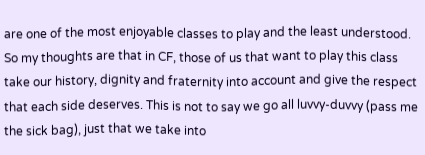are one of the most enjoyable classes to play and the least understood. So my thoughts are that in CF, those of us that want to play this class take our history, dignity and fraternity into account and give the respect that each side deserves. This is not to say we go all luvvy-duvvy (pass me the sick bag), just that we take into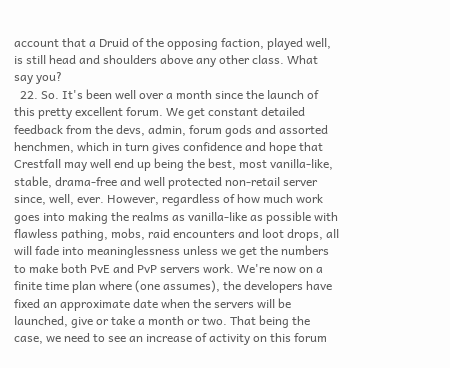account that a Druid of the opposing faction, played well, is still head and shoulders above any other class. What say you?
  22. So. It's been well over a month since the launch of this pretty excellent forum. We get constant detailed feedback from the devs, admin, forum gods and assorted henchmen, which in turn gives confidence and hope that Crestfall may well end up being the best, most vanilla-like, stable, drama-free and well protected non-retail server since, well, ever. However, regardless of how much work goes into making the realms as vanilla-like as possible with flawless pathing, mobs, raid encounters and loot drops, all will fade into meaninglessness unless we get the numbers to make both PvE and PvP servers work. We're now on a finite time plan where (one assumes), the developers have fixed an approximate date when the servers will be launched, give or take a month or two. That being the case, we need to see an increase of activity on this forum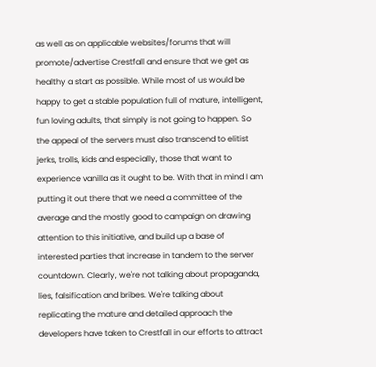as well as on applicable websites/forums that will promote/advertise Crestfall and ensure that we get as healthy a start as possible. While most of us would be happy to get a stable population full of mature, intelligent, fun loving adults, that simply is not going to happen. So the appeal of the servers must also transcend to elitist jerks, trolls, kids and especially, those that want to experience vanilla as it ought to be. With that in mind I am putting it out there that we need a committee of the average and the mostly good to campaign on drawing attention to this initiative, and build up a base of interested parties that increase in tandem to the server countdown. Clearly, we're not talking about propaganda, lies, falsification and bribes. We're talking about replicating the mature and detailed approach the developers have taken to Crestfall in our efforts to attract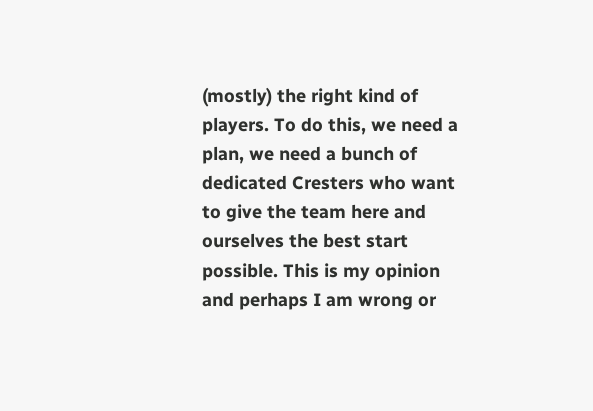(mostly) the right kind of players. To do this, we need a plan, we need a bunch of dedicated Cresters who want to give the team here and ourselves the best start possible. This is my opinion and perhaps I am wrong or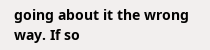going about it the wrong way. If so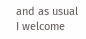and as usual I welcome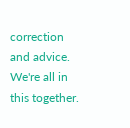correction and advice. We're all in this together.